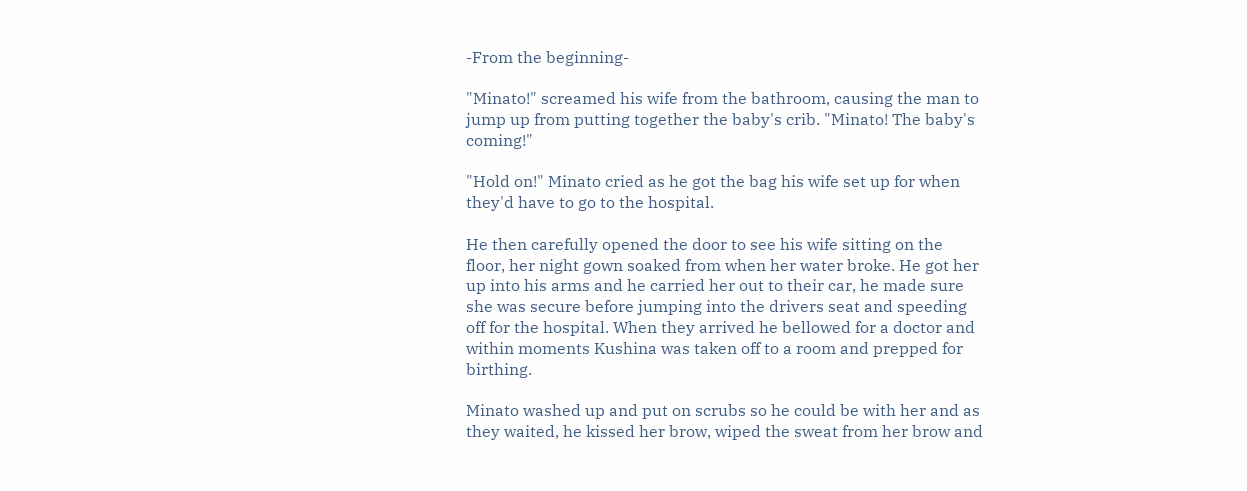-From the beginning-

"Minato!" screamed his wife from the bathroom, causing the man to jump up from putting together the baby's crib. "Minato! The baby's coming!"

"Hold on!" Minato cried as he got the bag his wife set up for when they'd have to go to the hospital.

He then carefully opened the door to see his wife sitting on the floor, her night gown soaked from when her water broke. He got her up into his arms and he carried her out to their car, he made sure she was secure before jumping into the drivers seat and speeding off for the hospital. When they arrived he bellowed for a doctor and within moments Kushina was taken off to a room and prepped for birthing.

Minato washed up and put on scrubs so he could be with her and as they waited, he kissed her brow, wiped the sweat from her brow and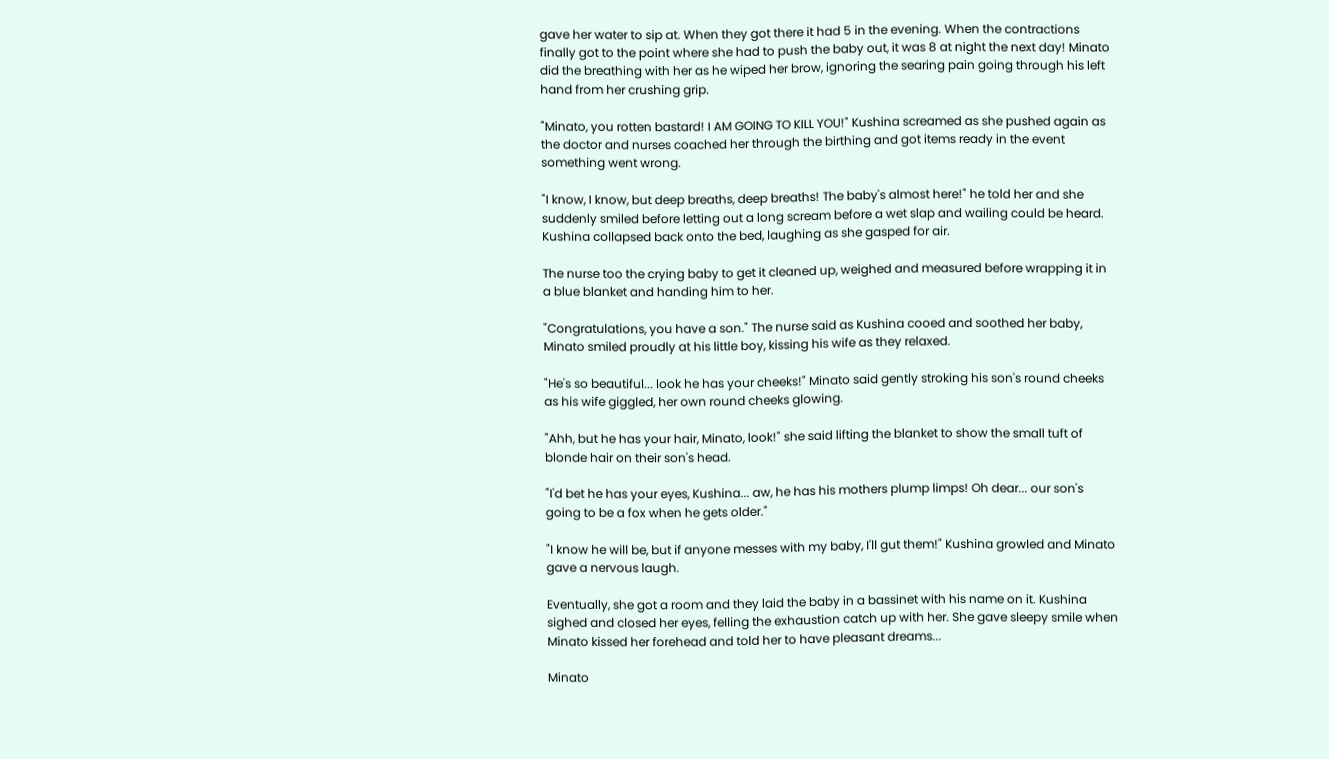gave her water to sip at. When they got there it had 5 in the evening. When the contractions finally got to the point where she had to push the baby out, it was 8 at night the next day! Minato did the breathing with her as he wiped her brow, ignoring the searing pain going through his left hand from her crushing grip.

"Minato, you rotten bastard! I AM GOING TO KILL YOU!" Kushina screamed as she pushed again as the doctor and nurses coached her through the birthing and got items ready in the event something went wrong.

"I know, I know, but deep breaths, deep breaths! The baby's almost here!" he told her and she suddenly smiled before letting out a long scream before a wet slap and wailing could be heard. Kushina collapsed back onto the bed, laughing as she gasped for air.

The nurse too the crying baby to get it cleaned up, weighed and measured before wrapping it in a blue blanket and handing him to her.

"Congratulations, you have a son." The nurse said as Kushina cooed and soothed her baby, Minato smiled proudly at his little boy, kissing his wife as they relaxed.

"He's so beautiful... look he has your cheeks!" Minato said gently stroking his son's round cheeks as his wife giggled, her own round cheeks glowing.

"Ahh, but he has your hair, Minato, look!" she said lifting the blanket to show the small tuft of blonde hair on their son's head.

"I'd bet he has your eyes, Kushina... aw, he has his mothers plump limps! Oh dear... our son's going to be a fox when he gets older."

"I know he will be, but if anyone messes with my baby, I'll gut them!" Kushina growled and Minato gave a nervous laugh.

Eventually, she got a room and they laid the baby in a bassinet with his name on it. Kushina sighed and closed her eyes, felling the exhaustion catch up with her. She gave sleepy smile when Minato kissed her forehead and told her to have pleasant dreams...

Minato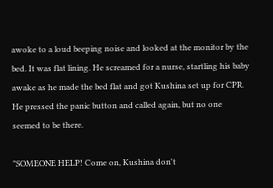awoke to a loud beeping noise and looked at the monitor by the bed. It was flat lining. He screamed for a nurse, startling his baby awake as he made the bed flat and got Kushina set up for CPR. He pressed the panic button and called again, but no one seemed to be there.

"SOMEONE HELP! Come on, Kushina don't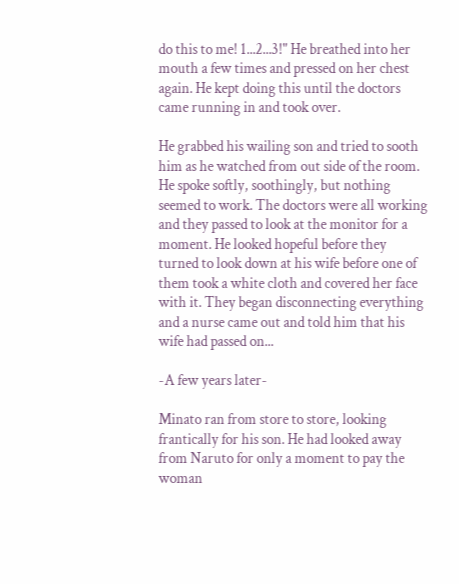do this to me! 1...2...3!" He breathed into her mouth a few times and pressed on her chest again. He kept doing this until the doctors came running in and took over.

He grabbed his wailing son and tried to sooth him as he watched from out side of the room. He spoke softly, soothingly, but nothing seemed to work. The doctors were all working and they passed to look at the monitor for a moment. He looked hopeful before they turned to look down at his wife before one of them took a white cloth and covered her face with it. They began disconnecting everything and a nurse came out and told him that his wife had passed on...

-A few years later-

Minato ran from store to store, looking frantically for his son. He had looked away from Naruto for only a moment to pay the woman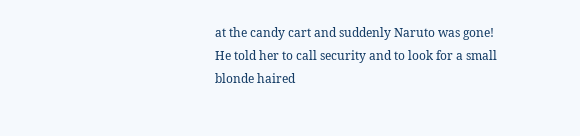at the candy cart and suddenly Naruto was gone! He told her to call security and to look for a small blonde haired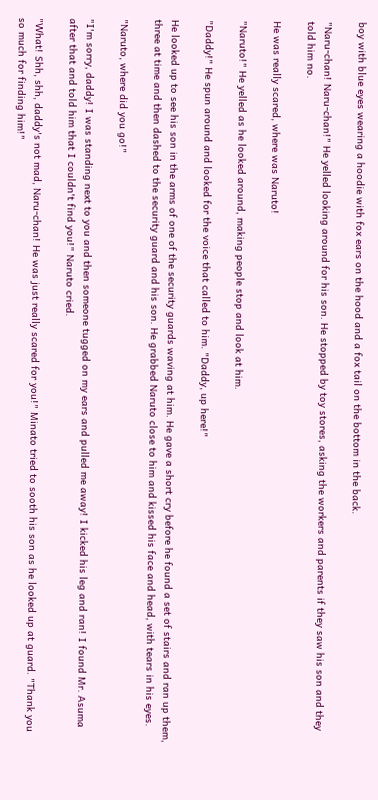boy with blue eyes wearing a hoodie with fox ears on the hood and a fox tail on the bottom in the back.

"Naru-chan! Naru-chan!" He yelled looking around for his son. He stopped by toy stores, asking the workers and parents if they saw his son and they told him no.

He was really scared, where was Naruto!

"Naruto!" He yelled as he looked around, making people stop and look at him.

"Daddy!" He spun around and looked for the voice that called to him. "Daddy, up here!"

He looked up to see his son in the arms of one of the security guards waving at him. He gave a short cry before he found a set of stairs and ran up them, three at time and then dashed to the security guard and his son. He grabbed Naruto close to him and kissed his face and head, with tears in his eyes.

"Naruto, where did you go!"

"I'm sorry, daddy! I was standing next to you and then someone tugged on my ears and pulled me away! I kicked his leg and ran! I found Mr. Asuma after that and told him that I couldn't find you!" Naruto cried.

"What! Shh, shh, daddy's not mad, Naru-chan! He was just really scared for you!" Minato tried to sooth his son as he looked up at guard. "Thank you so much for finding him!"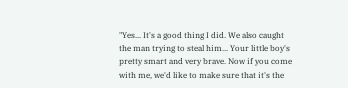"Yes... It's a good thing I did. We also caught the man trying to steal him... Your little boy's pretty smart and very brave. Now if you come with me, we'd like to make sure that it's the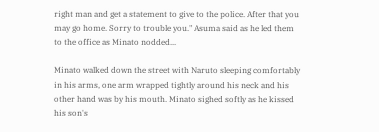right man and get a statement to give to the police. After that you may go home. Sorry to trouble you." Asuma said as he led them to the office as Minato nodded...

Minato walked down the street with Naruto sleeping comfortably in his arms, one arm wrapped tightly around his neck and his other hand was by his mouth. Minato sighed softly as he kissed his son's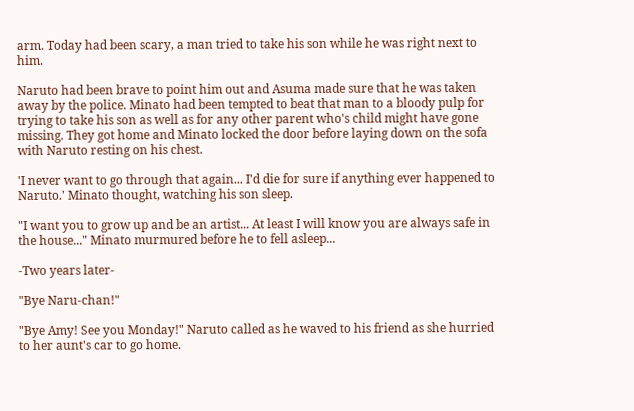arm. Today had been scary, a man tried to take his son while he was right next to him.

Naruto had been brave to point him out and Asuma made sure that he was taken away by the police. Minato had been tempted to beat that man to a bloody pulp for trying to take his son as well as for any other parent who's child might have gone missing. They got home and Minato locked the door before laying down on the sofa with Naruto resting on his chest.

'I never want to go through that again... I'd die for sure if anything ever happened to Naruto.' Minato thought, watching his son sleep.

"I want you to grow up and be an artist... At least I will know you are always safe in the house..." Minato murmured before he to fell asleep...

-Two years later-

"Bye Naru-chan!"

"Bye Amy! See you Monday!" Naruto called as he waved to his friend as she hurried to her aunt's car to go home.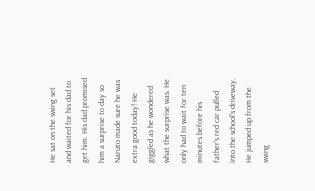He sat on the swing set and waited for his dad to get him. His dad promised him a surprise to day so Naruto made sure he was extra good today! He giggled as he wondered what the surprise was. He only had to wait for ten minutes before his father's red car pulled into the school's driveway. He jumped up from the swing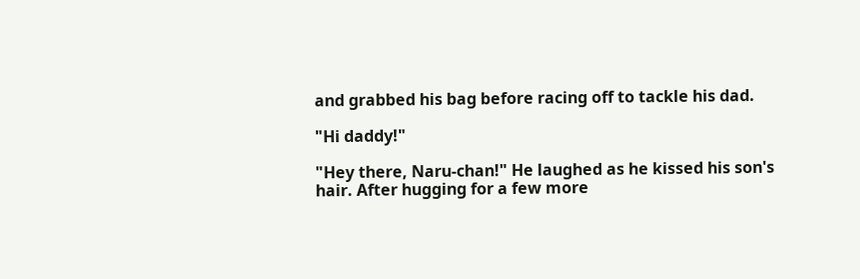and grabbed his bag before racing off to tackle his dad.

"Hi daddy!"

"Hey there, Naru-chan!" He laughed as he kissed his son's hair. After hugging for a few more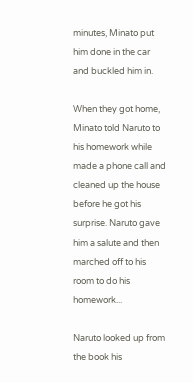minutes, Minato put him done in the car and buckled him in.

When they got home, Minato told Naruto to his homework while made a phone call and cleaned up the house before he got his surprise. Naruto gave him a salute and then marched off to his room to do his homework...

Naruto looked up from the book his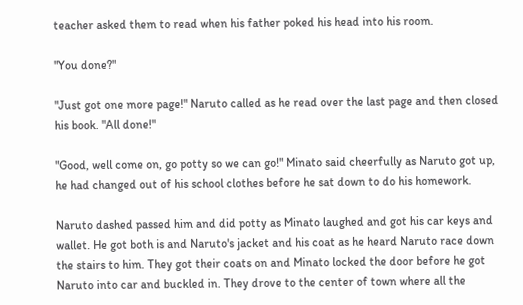teacher asked them to read when his father poked his head into his room.

"You done?"

"Just got one more page!" Naruto called as he read over the last page and then closed his book. "All done!"

"Good, well come on, go potty so we can go!" Minato said cheerfully as Naruto got up, he had changed out of his school clothes before he sat down to do his homework.

Naruto dashed passed him and did potty as Minato laughed and got his car keys and wallet. He got both is and Naruto's jacket and his coat as he heard Naruto race down the stairs to him. They got their coats on and Minato locked the door before he got Naruto into car and buckled in. They drove to the center of town where all the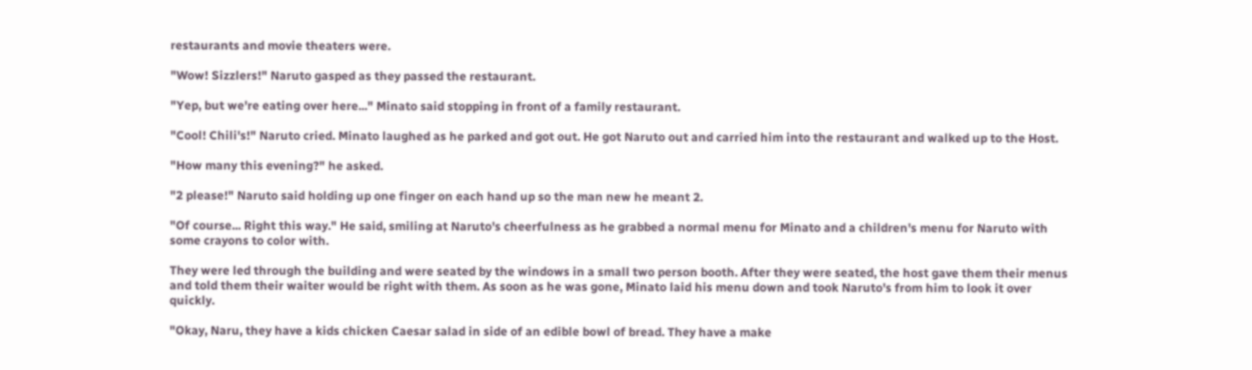restaurants and movie theaters were.

"Wow! Sizzlers!" Naruto gasped as they passed the restaurant.

"Yep, but we're eating over here..." Minato said stopping in front of a family restaurant.

"Cool! Chili's!" Naruto cried. Minato laughed as he parked and got out. He got Naruto out and carried him into the restaurant and walked up to the Host.

"How many this evening?" he asked.

"2 please!" Naruto said holding up one finger on each hand up so the man new he meant 2.

"Of course... Right this way." He said, smiling at Naruto's cheerfulness as he grabbed a normal menu for Minato and a children's menu for Naruto with some crayons to color with.

They were led through the building and were seated by the windows in a small two person booth. After they were seated, the host gave them their menus and told them their waiter would be right with them. As soon as he was gone, Minato laid his menu down and took Naruto's from him to look it over quickly.

"Okay, Naru, they have a kids chicken Caesar salad in side of an edible bowl of bread. They have a make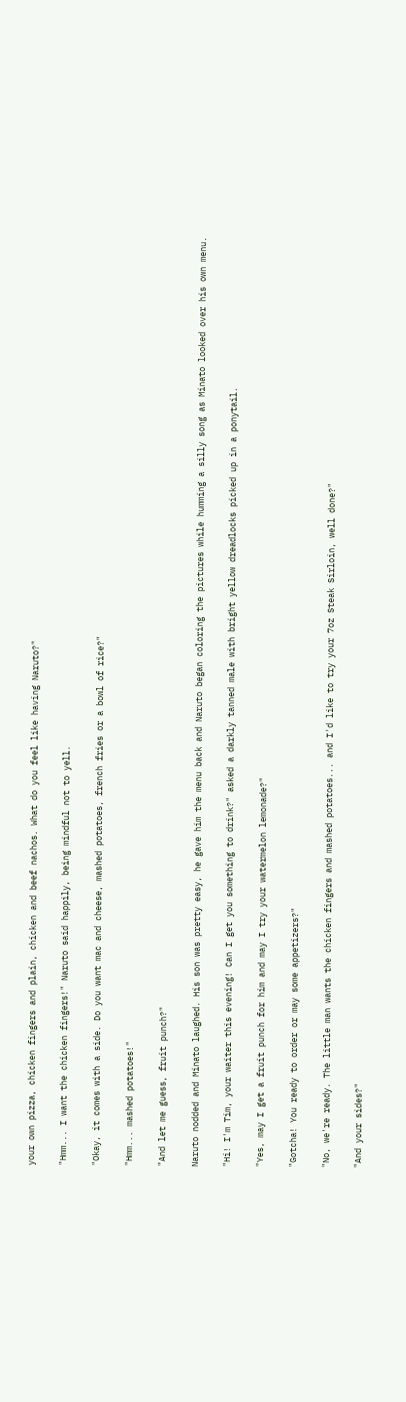your own pizza, chicken fingers and plain, chicken and beef nachos. What do you feel like having Naruto?"

"Hmm... I want the chicken fingers!" Naruto said happily, being mindful not to yell.

"Okay, it comes with a side. Do you want mac and cheese, mashed potatoes, french fries or a bowl of rice?"

"Hmm... mashed potatoes!"

"And let me guess, fruit punch?"

Naruto nodded and Minato laughed. His son was pretty easy, he gave him the menu back and Naruto began coloring the pictures while humming a silly song as Minato looked over his own menu.

"Hi! I'm Tim, your waiter this evening! Can I get you something to drink?" asked a darkly tanned male with bright yellow dreadlocks picked up in a ponytail.

"Yes, may I get a fruit punch for him and may I try your watermelon lemonade?"

"Gotcha! You ready to order or may some appetizers?"

"No, we're ready. The little man wants the chicken fingers and mashed potatoes... and I'd like to try your 7oz Steak Sirloin, well done?"

"And your sides?"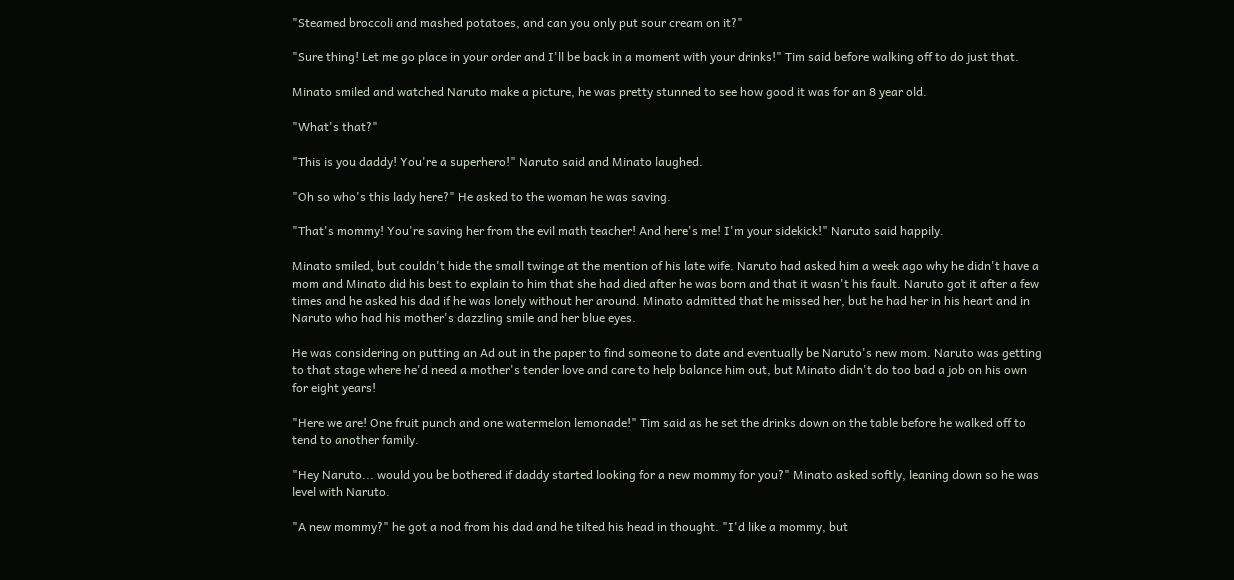"Steamed broccoli and mashed potatoes, and can you only put sour cream on it?"

"Sure thing! Let me go place in your order and I'll be back in a moment with your drinks!" Tim said before walking off to do just that.

Minato smiled and watched Naruto make a picture, he was pretty stunned to see how good it was for an 8 year old.

"What's that?"

"This is you daddy! You're a superhero!" Naruto said and Minato laughed.

"Oh so who's this lady here?" He asked to the woman he was saving.

"That's mommy! You're saving her from the evil math teacher! And here's me! I'm your sidekick!" Naruto said happily.

Minato smiled, but couldn't hide the small twinge at the mention of his late wife. Naruto had asked him a week ago why he didn't have a mom and Minato did his best to explain to him that she had died after he was born and that it wasn't his fault. Naruto got it after a few times and he asked his dad if he was lonely without her around. Minato admitted that he missed her, but he had her in his heart and in Naruto who had his mother's dazzling smile and her blue eyes.

He was considering on putting an Ad out in the paper to find someone to date and eventually be Naruto's new mom. Naruto was getting to that stage where he'd need a mother's tender love and care to help balance him out, but Minato didn't do too bad a job on his own for eight years!

"Here we are! One fruit punch and one watermelon lemonade!" Tim said as he set the drinks down on the table before he walked off to tend to another family.

"Hey Naruto... would you be bothered if daddy started looking for a new mommy for you?" Minato asked softly, leaning down so he was level with Naruto.

"A new mommy?" he got a nod from his dad and he tilted his head in thought. "I'd like a mommy, but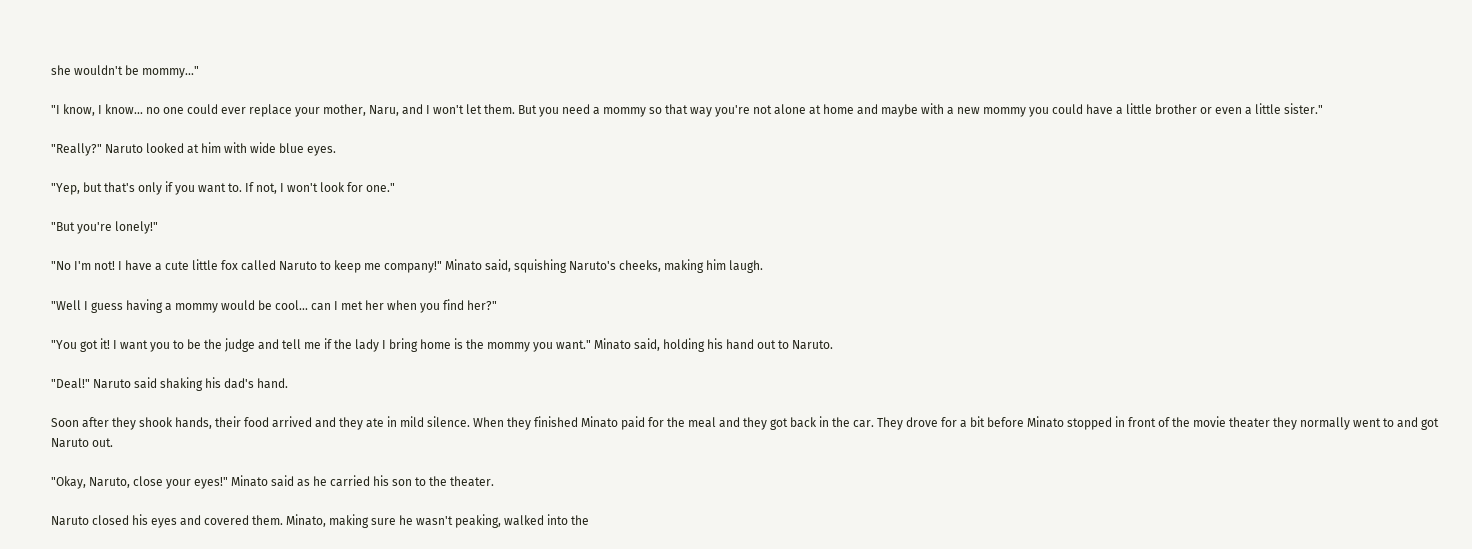she wouldn't be mommy..."

"I know, I know... no one could ever replace your mother, Naru, and I won't let them. But you need a mommy so that way you're not alone at home and maybe with a new mommy you could have a little brother or even a little sister."

"Really?" Naruto looked at him with wide blue eyes.

"Yep, but that's only if you want to. If not, I won't look for one."

"But you're lonely!"

"No I'm not! I have a cute little fox called Naruto to keep me company!" Minato said, squishing Naruto's cheeks, making him laugh.

"Well I guess having a mommy would be cool... can I met her when you find her?"

"You got it! I want you to be the judge and tell me if the lady I bring home is the mommy you want." Minato said, holding his hand out to Naruto.

"Deal!" Naruto said shaking his dad's hand.

Soon after they shook hands, their food arrived and they ate in mild silence. When they finished Minato paid for the meal and they got back in the car. They drove for a bit before Minato stopped in front of the movie theater they normally went to and got Naruto out.

"Okay, Naruto, close your eyes!" Minato said as he carried his son to the theater.

Naruto closed his eyes and covered them. Minato, making sure he wasn't peaking, walked into the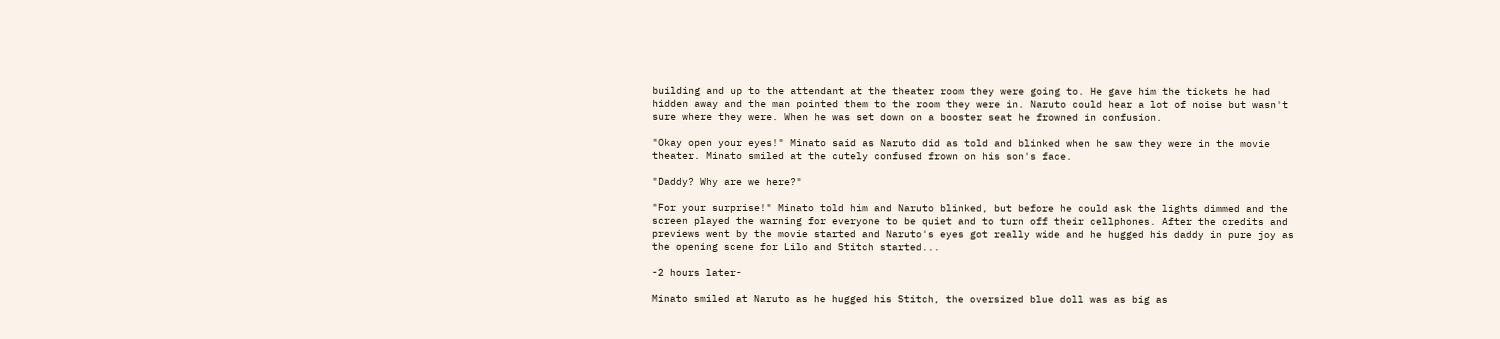building and up to the attendant at the theater room they were going to. He gave him the tickets he had hidden away and the man pointed them to the room they were in. Naruto could hear a lot of noise but wasn't sure where they were. When he was set down on a booster seat he frowned in confusion.

"Okay open your eyes!" Minato said as Naruto did as told and blinked when he saw they were in the movie theater. Minato smiled at the cutely confused frown on his son's face.

"Daddy? Why are we here?"

"For your surprise!" Minato told him and Naruto blinked, but before he could ask the lights dimmed and the screen played the warning for everyone to be quiet and to turn off their cellphones. After the credits and previews went by the movie started and Naruto's eyes got really wide and he hugged his daddy in pure joy as the opening scene for Lilo and Stitch started...

-2 hours later-

Minato smiled at Naruto as he hugged his Stitch, the oversized blue doll was as big as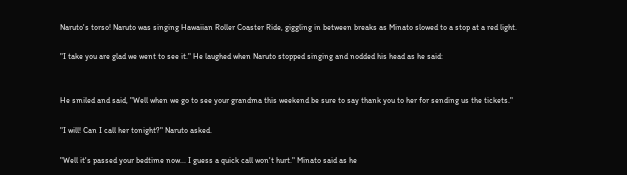Naruto's torso! Naruto was singing Hawaiian Roller Coaster Ride, giggling in between breaks as Minato slowed to a stop at a red light.

"I take you are glad we went to see it." He laughed when Naruto stopped singing and nodded his head as he said:


He smiled and said, "Well when we go to see your grandma this weekend be sure to say thank you to her for sending us the tickets."

"I will! Can I call her tonight?" Naruto asked.

"Well it's passed your bedtime now... I guess a quick call won't hurt." Minato said as he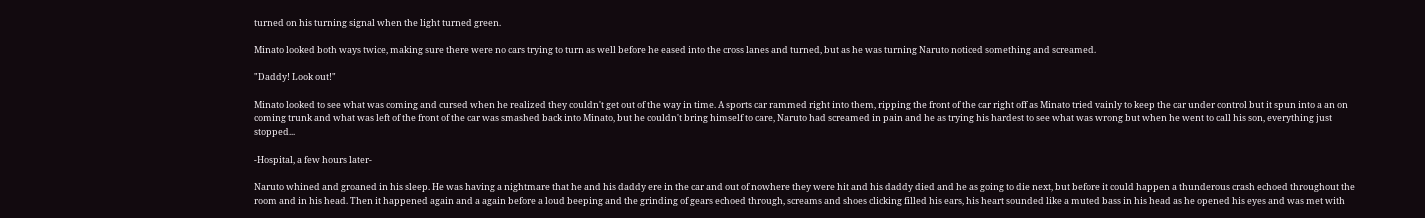turned on his turning signal when the light turned green.

Minato looked both ways twice, making sure there were no cars trying to turn as well before he eased into the cross lanes and turned, but as he was turning Naruto noticed something and screamed.

"Daddy! Look out!"

Minato looked to see what was coming and cursed when he realized they couldn't get out of the way in time. A sports car rammed right into them, ripping the front of the car right off as Minato tried vainly to keep the car under control but it spun into a an on coming trunk and what was left of the front of the car was smashed back into Minato, but he couldn't bring himself to care, Naruto had screamed in pain and he as trying his hardest to see what was wrong but when he went to call his son, everything just stopped...

-Hospital, a few hours later-

Naruto whined and groaned in his sleep. He was having a nightmare that he and his daddy ere in the car and out of nowhere they were hit and his daddy died and he as going to die next, but before it could happen a thunderous crash echoed throughout the room and in his head. Then it happened again and a again before a loud beeping and the grinding of gears echoed through, screams and shoes clicking filled his ears, his heart sounded like a muted bass in his head as he opened his eyes and was met with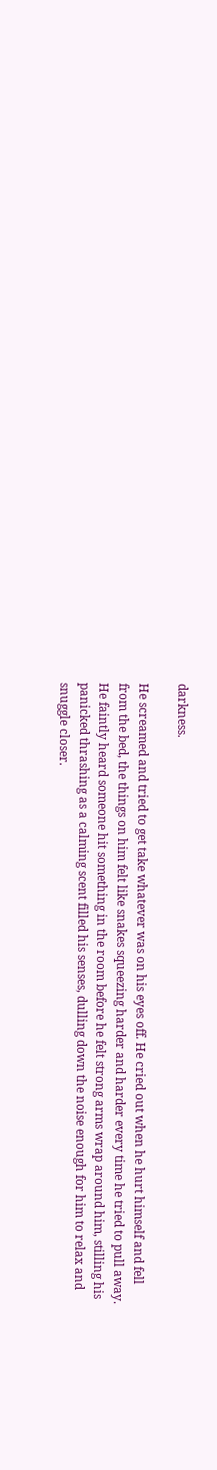darkness.

He screamed and tried to get take whatever was on his eyes off. He cried out when he hurt himself and fell from the bed, the things on him felt like snakes squeezing harder and harder every time he tried to pull away. He faintly heard someone hit something in the room before he felt strong arms wrap around him, stilling his panicked thrashing as a calming scent filled his senses, dulling down the noise enough for him to relax and snuggle closer.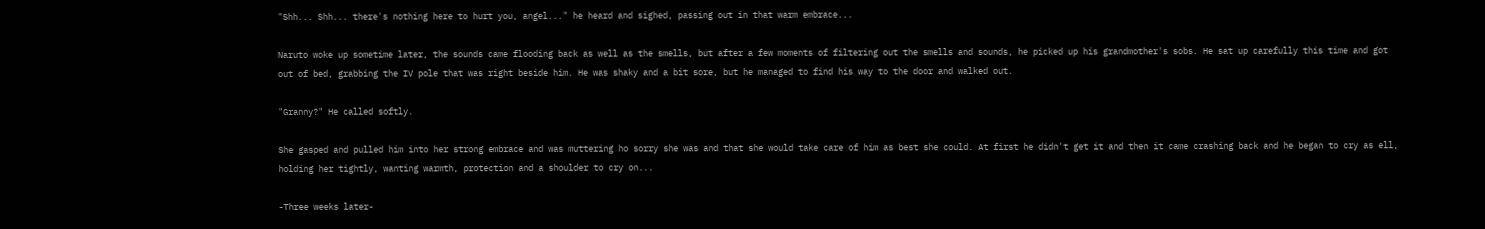"Shh... Shh... there's nothing here to hurt you, angel..." he heard and sighed, passing out in that warm embrace...

Naruto woke up sometime later, the sounds came flooding back as well as the smells, but after a few moments of filtering out the smells and sounds, he picked up his grandmother's sobs. He sat up carefully this time and got out of bed, grabbing the IV pole that was right beside him. He was shaky and a bit sore, but he managed to find his way to the door and walked out.

"Granny?" He called softly.

She gasped and pulled him into her strong embrace and was muttering ho sorry she was and that she would take care of him as best she could. At first he didn't get it and then it came crashing back and he began to cry as ell, holding her tightly, wanting warmth, protection and a shoulder to cry on...

-Three weeks later-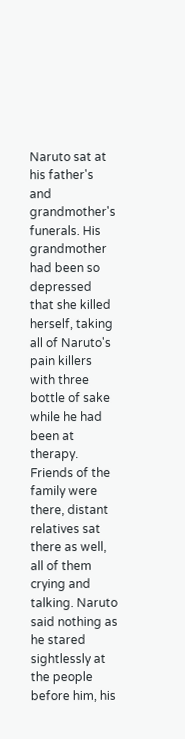Naruto sat at his father's and grandmother's funerals. His grandmother had been so depressed that she killed herself, taking all of Naruto's pain killers with three bottle of sake while he had been at therapy. Friends of the family were there, distant relatives sat there as well, all of them crying and talking. Naruto said nothing as he stared sightlessly at the people before him, his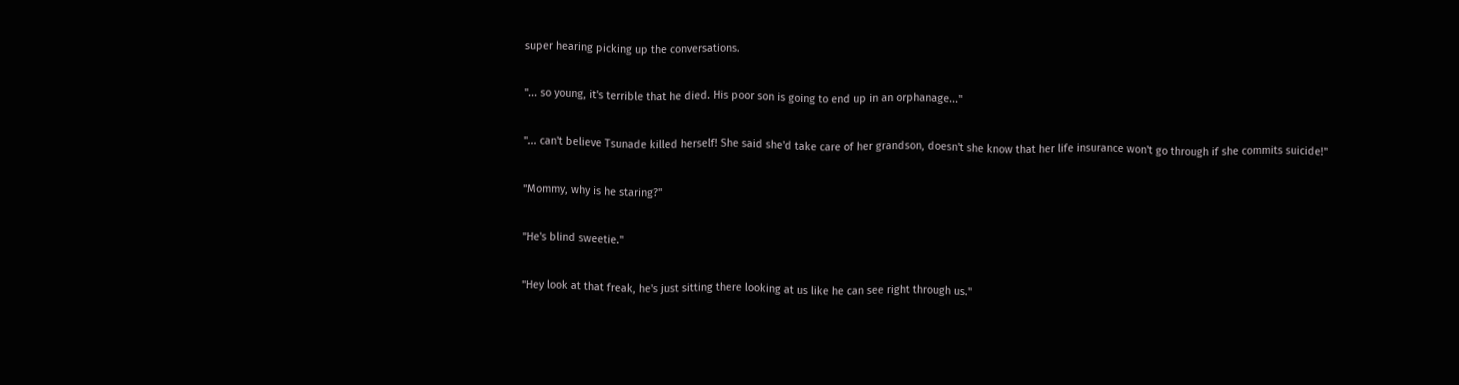super hearing picking up the conversations.

"... so young, it's terrible that he died. His poor son is going to end up in an orphanage..."

"... can't believe Tsunade killed herself! She said she'd take care of her grandson, doesn't she know that her life insurance won't go through if she commits suicide!"

"Mommy, why is he staring?"

"He's blind sweetie."

"Hey look at that freak, he's just sitting there looking at us like he can see right through us."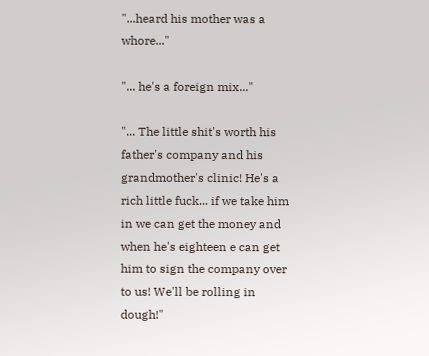"...heard his mother was a whore..."

"... he's a foreign mix..."

"... The little shit's worth his father's company and his grandmother's clinic! He's a rich little fuck... if we take him in we can get the money and when he's eighteen e can get him to sign the company over to us! We'll be rolling in dough!"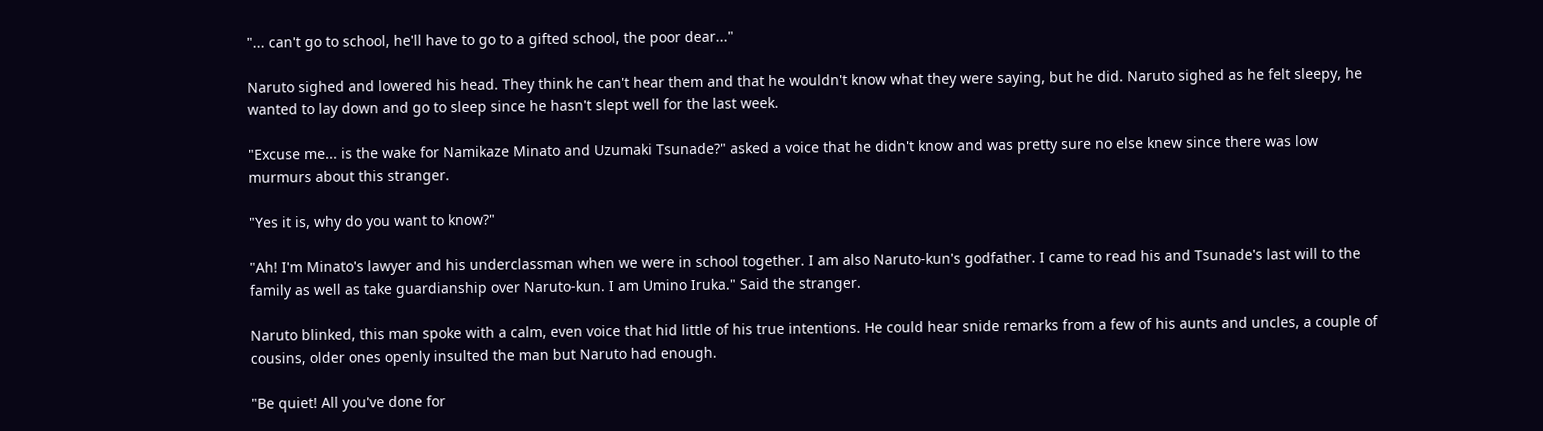"... can't go to school, he'll have to go to a gifted school, the poor dear..."

Naruto sighed and lowered his head. They think he can't hear them and that he wouldn't know what they were saying, but he did. Naruto sighed as he felt sleepy, he wanted to lay down and go to sleep since he hasn't slept well for the last week.

"Excuse me... is the wake for Namikaze Minato and Uzumaki Tsunade?" asked a voice that he didn't know and was pretty sure no else knew since there was low murmurs about this stranger.

"Yes it is, why do you want to know?"

"Ah! I'm Minato's lawyer and his underclassman when we were in school together. I am also Naruto-kun's godfather. I came to read his and Tsunade's last will to the family as well as take guardianship over Naruto-kun. I am Umino Iruka." Said the stranger.

Naruto blinked, this man spoke with a calm, even voice that hid little of his true intentions. He could hear snide remarks from a few of his aunts and uncles, a couple of cousins, older ones openly insulted the man but Naruto had enough.

"Be quiet! All you've done for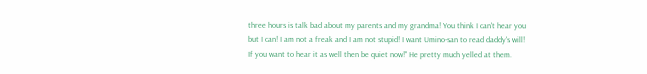three hours is talk bad about my parents and my grandma! You think I can't hear you but I can! I am not a freak and I am not stupid! I want Umino-san to read daddy's will! If you want to hear it as well then be quiet now!" He pretty much yelled at them.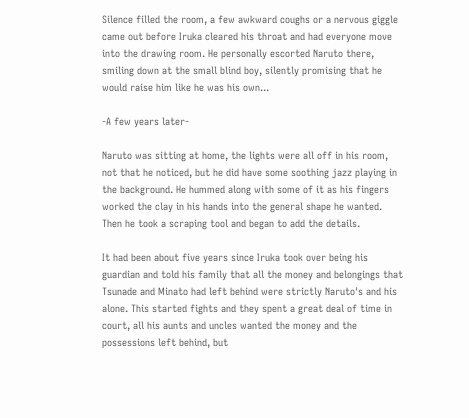Silence filled the room, a few awkward coughs or a nervous giggle came out before Iruka cleared his throat and had everyone move into the drawing room. He personally escorted Naruto there, smiling down at the small blind boy, silently promising that he would raise him like he was his own...

-A few years later-

Naruto was sitting at home, the lights were all off in his room, not that he noticed, but he did have some soothing jazz playing in the background. He hummed along with some of it as his fingers worked the clay in his hands into the general shape he wanted. Then he took a scraping tool and began to add the details.

It had been about five years since Iruka took over being his guardian and told his family that all the money and belongings that Tsunade and Minato had left behind were strictly Naruto's and his alone. This started fights and they spent a great deal of time in court, all his aunts and uncles wanted the money and the possessions left behind, but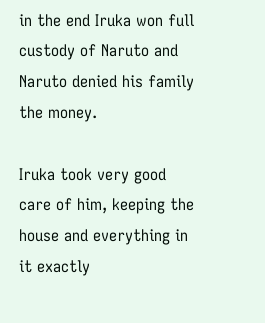in the end Iruka won full custody of Naruto and Naruto denied his family the money.

Iruka took very good care of him, keeping the house and everything in it exactly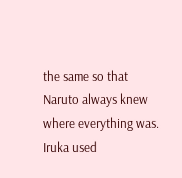the same so that Naruto always knew where everything was. Iruka used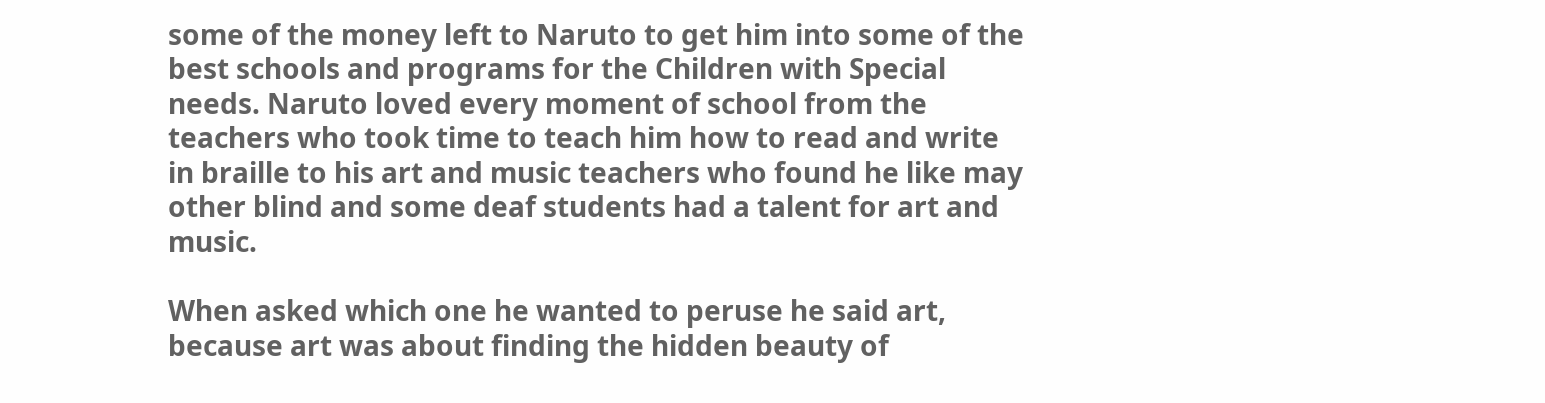some of the money left to Naruto to get him into some of the best schools and programs for the Children with Special needs. Naruto loved every moment of school from the teachers who took time to teach him how to read and write in braille to his art and music teachers who found he like may other blind and some deaf students had a talent for art and music.

When asked which one he wanted to peruse he said art, because art was about finding the hidden beauty of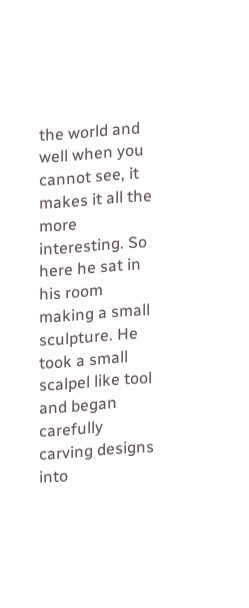the world and well when you cannot see, it makes it all the more interesting. So here he sat in his room making a small sculpture. He took a small scalpel like tool and began carefully carving designs into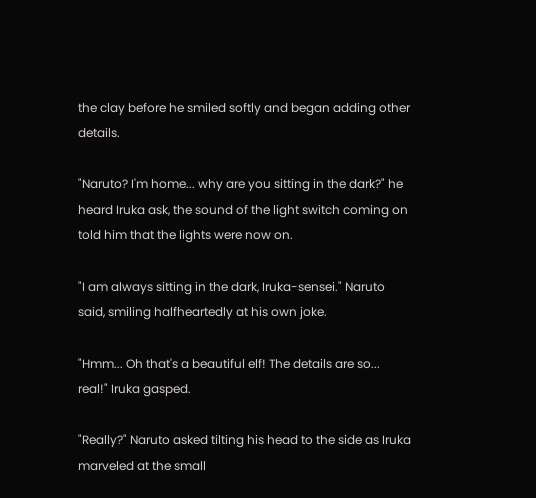the clay before he smiled softly and began adding other details.

"Naruto? I'm home... why are you sitting in the dark?" he heard Iruka ask, the sound of the light switch coming on told him that the lights were now on.

"I am always sitting in the dark, Iruka-sensei." Naruto said, smiling halfheartedly at his own joke.

"Hmm... Oh that's a beautiful elf! The details are so... real!" Iruka gasped.

"Really?" Naruto asked tilting his head to the side as Iruka marveled at the small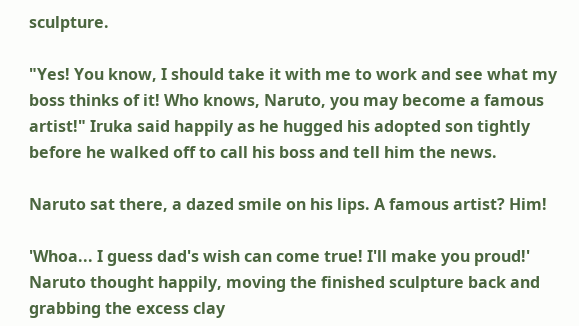sculpture.

"Yes! You know, I should take it with me to work and see what my boss thinks of it! Who knows, Naruto, you may become a famous artist!" Iruka said happily as he hugged his adopted son tightly before he walked off to call his boss and tell him the news.

Naruto sat there, a dazed smile on his lips. A famous artist? Him!

'Whoa... I guess dad's wish can come true! I'll make you proud!' Naruto thought happily, moving the finished sculpture back and grabbing the excess clay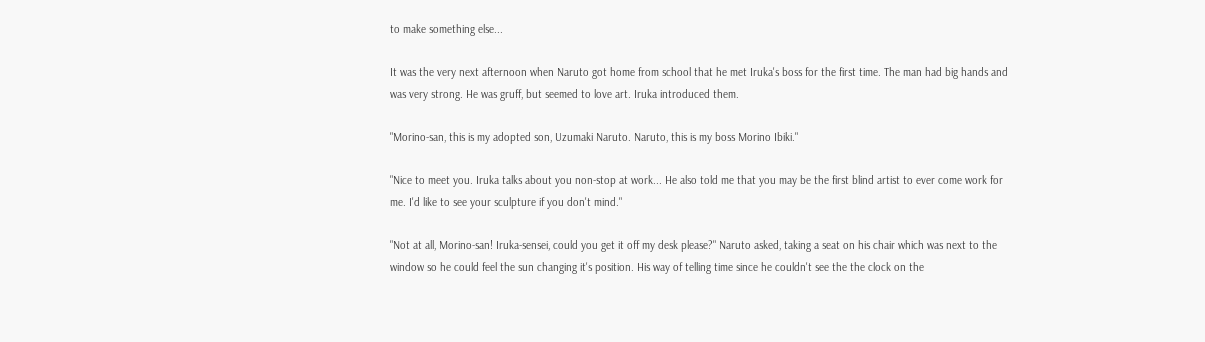to make something else...

It was the very next afternoon when Naruto got home from school that he met Iruka's boss for the first time. The man had big hands and was very strong. He was gruff, but seemed to love art. Iruka introduced them.

"Morino-san, this is my adopted son, Uzumaki Naruto. Naruto, this is my boss Morino Ibiki."

"Nice to meet you. Iruka talks about you non-stop at work... He also told me that you may be the first blind artist to ever come work for me. I'd like to see your sculpture if you don't mind."

"Not at all, Morino-san! Iruka-sensei, could you get it off my desk please?" Naruto asked, taking a seat on his chair which was next to the window so he could feel the sun changing it's position. His way of telling time since he couldn't see the the clock on the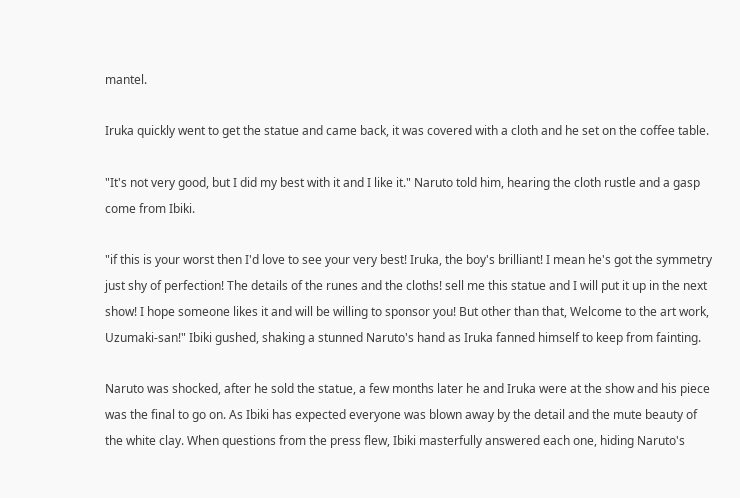mantel.

Iruka quickly went to get the statue and came back, it was covered with a cloth and he set on the coffee table.

"It's not very good, but I did my best with it and I like it." Naruto told him, hearing the cloth rustle and a gasp come from Ibiki.

"if this is your worst then I'd love to see your very best! Iruka, the boy's brilliant! I mean he's got the symmetry just shy of perfection! The details of the runes and the cloths! sell me this statue and I will put it up in the next show! I hope someone likes it and will be willing to sponsor you! But other than that, Welcome to the art work, Uzumaki-san!" Ibiki gushed, shaking a stunned Naruto's hand as Iruka fanned himself to keep from fainting.

Naruto was shocked, after he sold the statue, a few months later he and Iruka were at the show and his piece was the final to go on. As Ibiki has expected everyone was blown away by the detail and the mute beauty of the white clay. When questions from the press flew, Ibiki masterfully answered each one, hiding Naruto's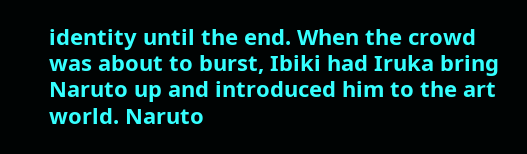identity until the end. When the crowd was about to burst, Ibiki had Iruka bring Naruto up and introduced him to the art world. Naruto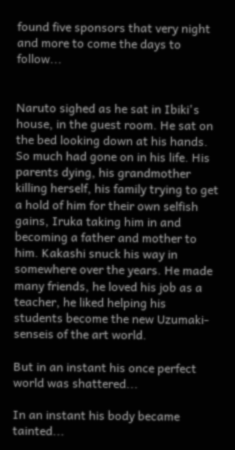found five sponsors that very night and more to come the days to follow...


Naruto sighed as he sat in Ibiki's house, in the guest room. He sat on the bed looking down at his hands. So much had gone on in his life. His parents dying, his grandmother killing herself, his family trying to get a hold of him for their own selfish gains, Iruka taking him in and becoming a father and mother to him. Kakashi snuck his way in somewhere over the years. He made many friends, he loved his job as a teacher, he liked helping his students become the new Uzumaki-senseis of the art world.

But in an instant his once perfect world was shattered...

In an instant his body became tainted...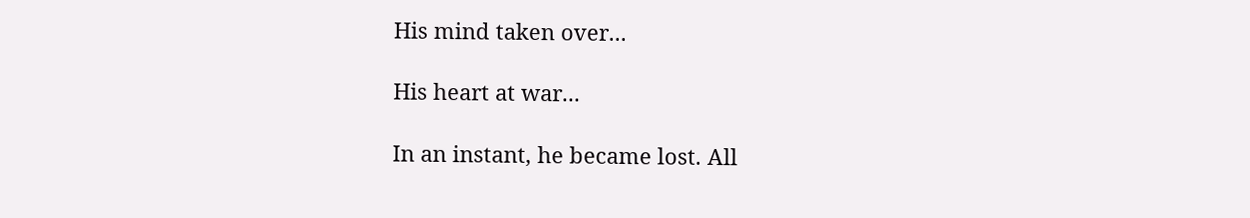His mind taken over...

His heart at war...

In an instant, he became lost. All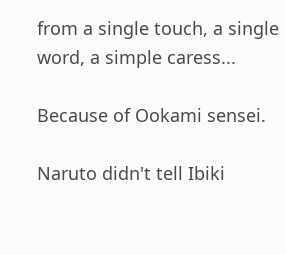from a single touch, a single word, a simple caress...

Because of Ookami sensei.

Naruto didn't tell Ibiki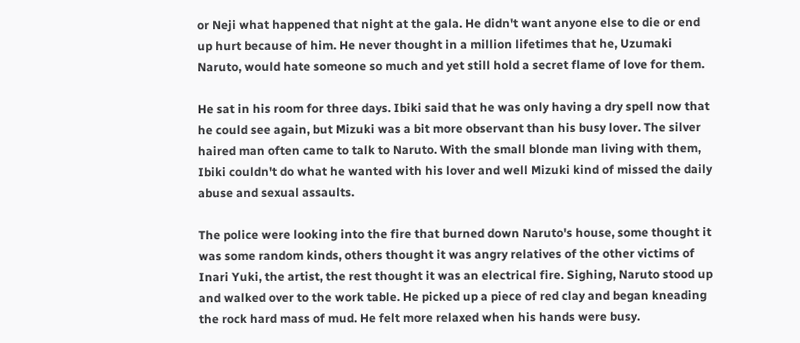or Neji what happened that night at the gala. He didn't want anyone else to die or end up hurt because of him. He never thought in a million lifetimes that he, Uzumaki Naruto, would hate someone so much and yet still hold a secret flame of love for them.

He sat in his room for three days. Ibiki said that he was only having a dry spell now that he could see again, but Mizuki was a bit more observant than his busy lover. The silver haired man often came to talk to Naruto. With the small blonde man living with them, Ibiki couldn't do what he wanted with his lover and well Mizuki kind of missed the daily abuse and sexual assaults.

The police were looking into the fire that burned down Naruto's house, some thought it was some random kinds, others thought it was angry relatives of the other victims of Inari Yuki, the artist, the rest thought it was an electrical fire. Sighing, Naruto stood up and walked over to the work table. He picked up a piece of red clay and began kneading the rock hard mass of mud. He felt more relaxed when his hands were busy.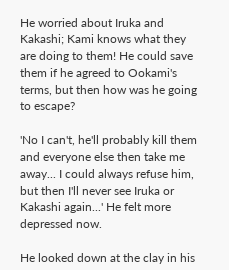He worried about Iruka and Kakashi; Kami knows what they are doing to them! He could save them if he agreed to Ookami's terms, but then how was he going to escape?

'No I can't, he'll probably kill them and everyone else then take me away... I could always refuse him, but then I'll never see Iruka or Kakashi again...' He felt more depressed now.

He looked down at the clay in his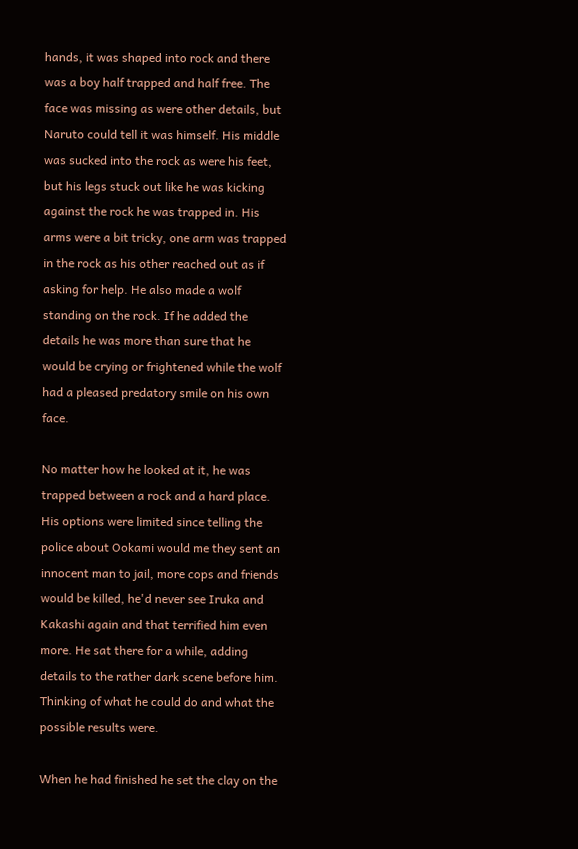hands, it was shaped into rock and there was a boy half trapped and half free. The face was missing as were other details, but Naruto could tell it was himself. His middle was sucked into the rock as were his feet, but his legs stuck out like he was kicking against the rock he was trapped in. His arms were a bit tricky, one arm was trapped in the rock as his other reached out as if asking for help. He also made a wolf standing on the rock. If he added the details he was more than sure that he would be crying or frightened while the wolf had a pleased predatory smile on his own face.

No matter how he looked at it, he was trapped between a rock and a hard place. His options were limited since telling the police about Ookami would me they sent an innocent man to jail, more cops and friends would be killed, he'd never see Iruka and Kakashi again and that terrified him even more. He sat there for a while, adding details to the rather dark scene before him. Thinking of what he could do and what the possible results were.

When he had finished he set the clay on the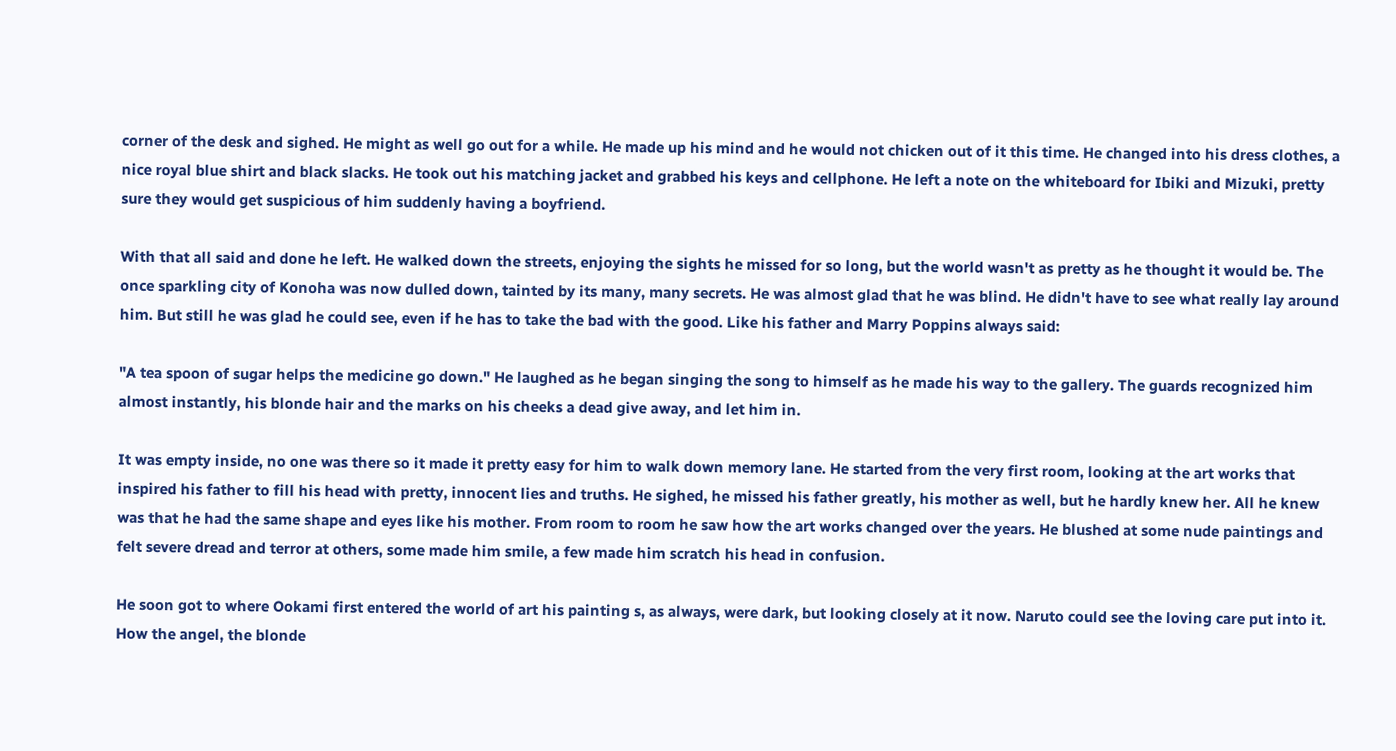corner of the desk and sighed. He might as well go out for a while. He made up his mind and he would not chicken out of it this time. He changed into his dress clothes, a nice royal blue shirt and black slacks. He took out his matching jacket and grabbed his keys and cellphone. He left a note on the whiteboard for Ibiki and Mizuki, pretty sure they would get suspicious of him suddenly having a boyfriend.

With that all said and done he left. He walked down the streets, enjoying the sights he missed for so long, but the world wasn't as pretty as he thought it would be. The once sparkling city of Konoha was now dulled down, tainted by its many, many secrets. He was almost glad that he was blind. He didn't have to see what really lay around him. But still he was glad he could see, even if he has to take the bad with the good. Like his father and Marry Poppins always said:

"A tea spoon of sugar helps the medicine go down." He laughed as he began singing the song to himself as he made his way to the gallery. The guards recognized him almost instantly, his blonde hair and the marks on his cheeks a dead give away, and let him in.

It was empty inside, no one was there so it made it pretty easy for him to walk down memory lane. He started from the very first room, looking at the art works that inspired his father to fill his head with pretty, innocent lies and truths. He sighed, he missed his father greatly, his mother as well, but he hardly knew her. All he knew was that he had the same shape and eyes like his mother. From room to room he saw how the art works changed over the years. He blushed at some nude paintings and felt severe dread and terror at others, some made him smile, a few made him scratch his head in confusion.

He soon got to where Ookami first entered the world of art his painting s, as always, were dark, but looking closely at it now. Naruto could see the loving care put into it. How the angel, the blonde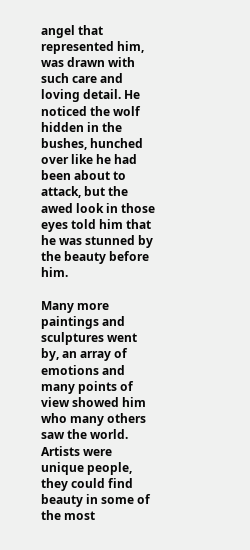angel that represented him, was drawn with such care and loving detail. He noticed the wolf hidden in the bushes, hunched over like he had been about to attack, but the awed look in those eyes told him that he was stunned by the beauty before him.

Many more paintings and sculptures went by, an array of emotions and many points of view showed him who many others saw the world. Artists were unique people, they could find beauty in some of the most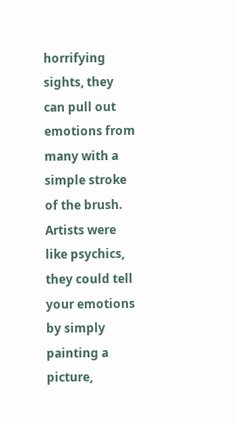horrifying sights, they can pull out emotions from many with a simple stroke of the brush. Artists were like psychics, they could tell your emotions by simply painting a picture,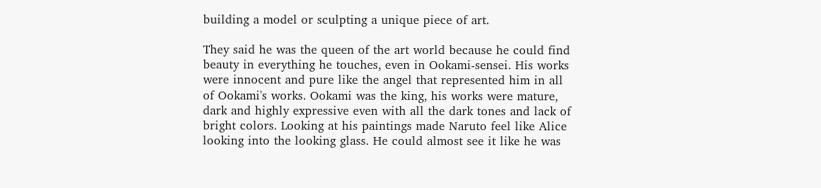building a model or sculpting a unique piece of art.

They said he was the queen of the art world because he could find beauty in everything he touches, even in Ookami-sensei. His works were innocent and pure like the angel that represented him in all of Ookami's works. Ookami was the king, his works were mature, dark and highly expressive even with all the dark tones and lack of bright colors. Looking at his paintings made Naruto feel like Alice looking into the looking glass. He could almost see it like he was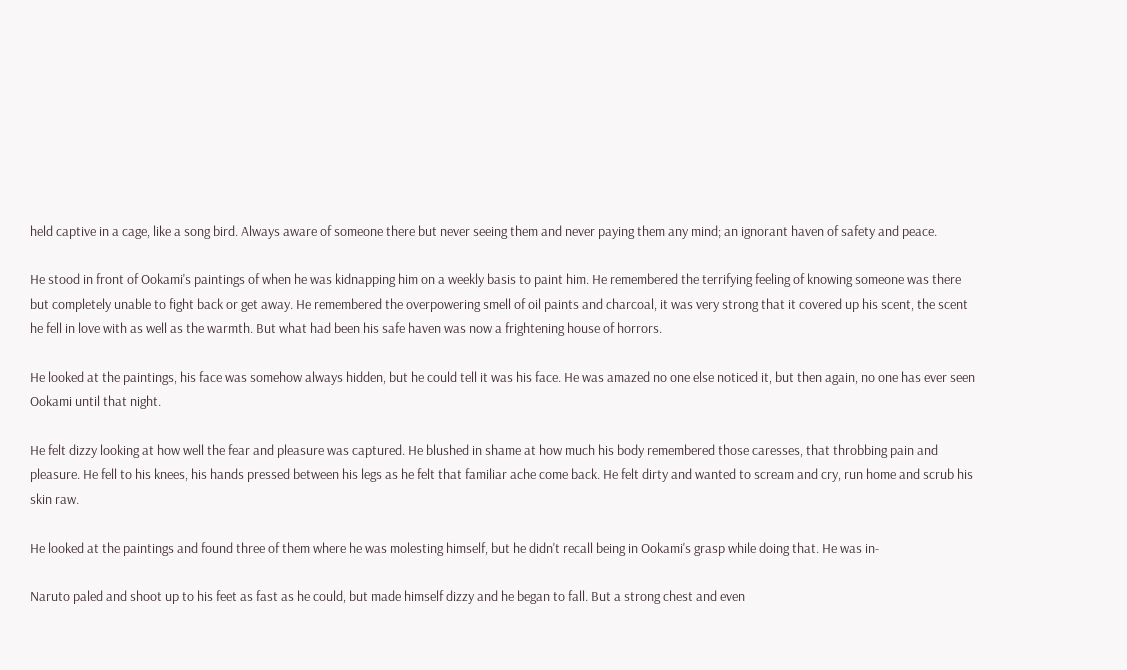held captive in a cage, like a song bird. Always aware of someone there but never seeing them and never paying them any mind; an ignorant haven of safety and peace.

He stood in front of Ookami's paintings of when he was kidnapping him on a weekly basis to paint him. He remembered the terrifying feeling of knowing someone was there but completely unable to fight back or get away. He remembered the overpowering smell of oil paints and charcoal, it was very strong that it covered up his scent, the scent he fell in love with as well as the warmth. But what had been his safe haven was now a frightening house of horrors.

He looked at the paintings, his face was somehow always hidden, but he could tell it was his face. He was amazed no one else noticed it, but then again, no one has ever seen Ookami until that night.

He felt dizzy looking at how well the fear and pleasure was captured. He blushed in shame at how much his body remembered those caresses, that throbbing pain and pleasure. He fell to his knees, his hands pressed between his legs as he felt that familiar ache come back. He felt dirty and wanted to scream and cry, run home and scrub his skin raw.

He looked at the paintings and found three of them where he was molesting himself, but he didn't recall being in Ookami's grasp while doing that. He was in-

Naruto paled and shoot up to his feet as fast as he could, but made himself dizzy and he began to fall. But a strong chest and even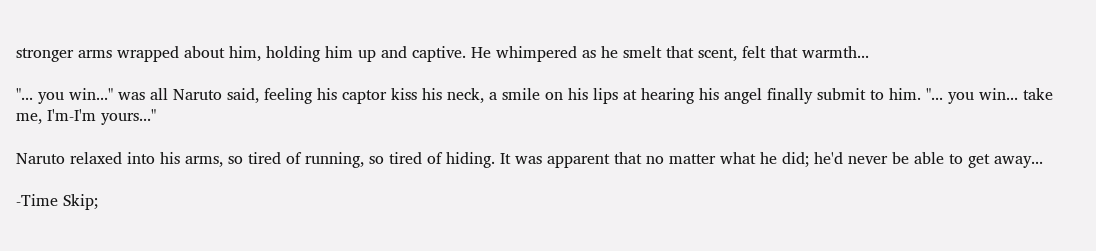stronger arms wrapped about him, holding him up and captive. He whimpered as he smelt that scent, felt that warmth...

"... you win..." was all Naruto said, feeling his captor kiss his neck, a smile on his lips at hearing his angel finally submit to him. "... you win... take me, I'm-I'm yours..."

Naruto relaxed into his arms, so tired of running, so tired of hiding. It was apparent that no matter what he did; he'd never be able to get away...

-Time Skip;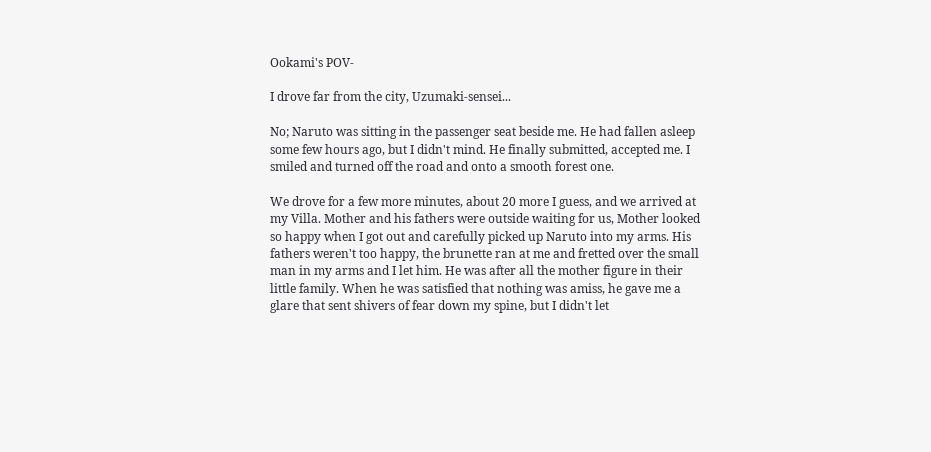Ookami's POV-

I drove far from the city, Uzumaki-sensei...

No; Naruto was sitting in the passenger seat beside me. He had fallen asleep some few hours ago, but I didn't mind. He finally submitted, accepted me. I smiled and turned off the road and onto a smooth forest one.

We drove for a few more minutes, about 20 more I guess, and we arrived at my Villa. Mother and his fathers were outside waiting for us, Mother looked so happy when I got out and carefully picked up Naruto into my arms. His fathers weren't too happy, the brunette ran at me and fretted over the small man in my arms and I let him. He was after all the mother figure in their little family. When he was satisfied that nothing was amiss, he gave me a glare that sent shivers of fear down my spine, but I didn't let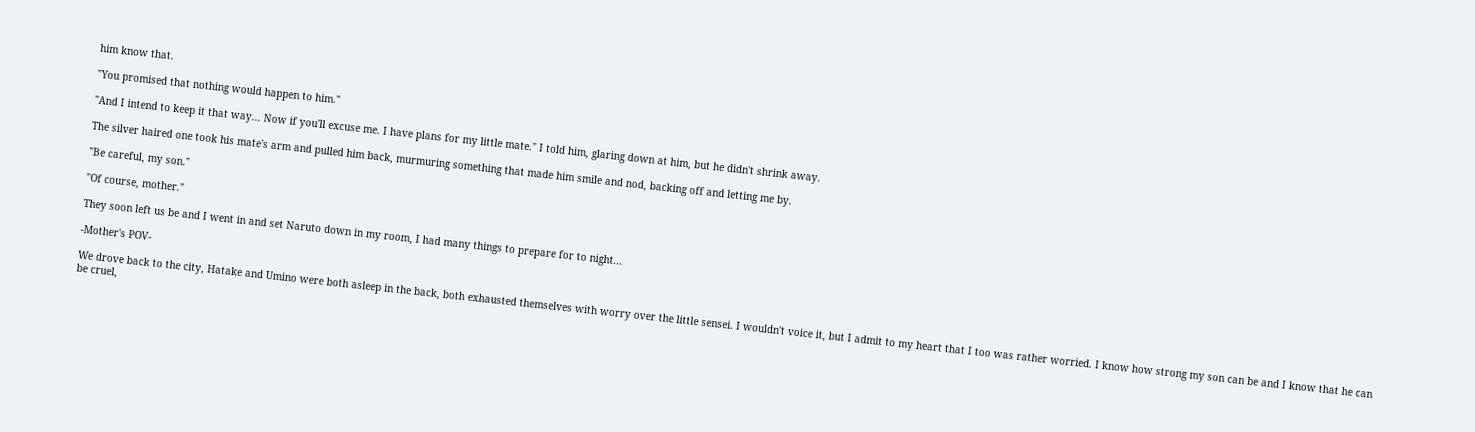him know that.

"You promised that nothing would happen to him."

"And I intend to keep it that way... Now if you'll excuse me. I have plans for my little mate." I told him, glaring down at him, but he didn't shrink away.

The silver haired one took his mate's arm and pulled him back, murmuring something that made him smile and nod, backing off and letting me by.

"Be careful, my son."

"Of course, mother."

They soon left us be and I went in and set Naruto down in my room, I had many things to prepare for to night...

-Mother's POV-

We drove back to the city, Hatake and Umino were both asleep in the back, both exhausted themselves with worry over the little sensei. I wouldn't voice it, but I admit to my heart that I too was rather worried. I know how strong my son can be and I know that he can be cruel,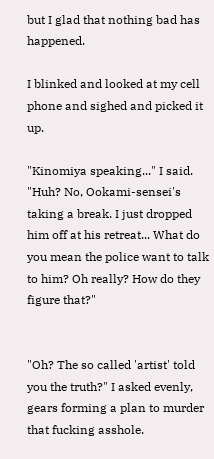but I glad that nothing bad has happened.

I blinked and looked at my cell phone and sighed and picked it up.

"Kinomiya speaking..." I said. "Huh? No, Ookami-sensei's taking a break. I just dropped him off at his retreat... What do you mean the police want to talk to him? Oh really? How do they figure that?"


"Oh? The so called 'artist' told you the truth?" I asked evenly, gears forming a plan to murder that fucking asshole.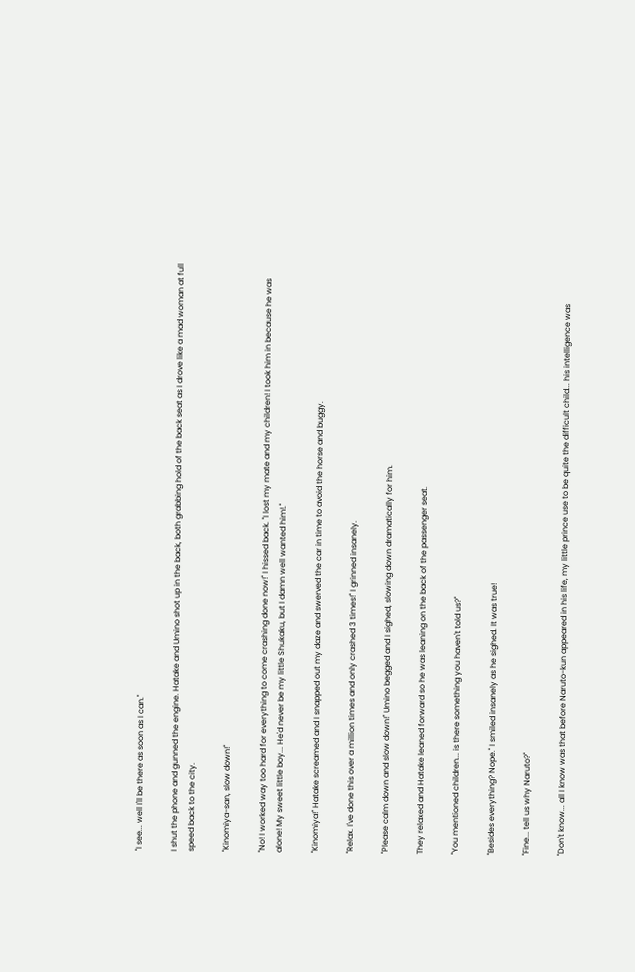"I see... well I'll be there as soon as I can."

I shut the phone and gunned the engine. Hatake and Umino shot up in the back, both grabbing hold of the back seat as I drove like a mad woman at full speed back to the city.

"Kinomiya-san, slow down!"

"No! I worked way too hard for everything to come crashing done now!" I hissed back. "I lost my mate and my children! I took him in because he was alone! My sweet little boy... He'd never be my little Shukaku, but I damn well wanted him!."

"Kinomiya!" Hatake screamed and I snapped out my daze and swerved the car in time to avoid the horse and buggy.

"Relax. I've done this over a million times and only crashed 3 times!" I grinned insanely.

"Please calm down and slow down!" Umino begged and I sighed, slowing down dramatically for him.

They relaxed and Hatake leaned forward so he was leaning on the back of the passenger seat.

"You mentioned children... is there something you haven't told us?"

"Besides everything? Nope." I smiled insanely as he sighed. It was true!

"Fine... tell us why Naruto?"

"Don't know... all I know was that before Naruto-kun appeared in his life, my little prince use to be quite the difficult child... his intelligence was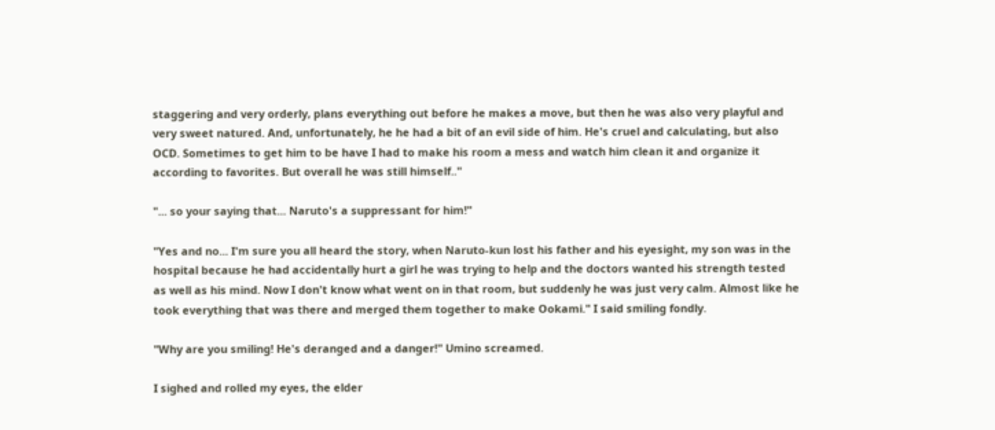staggering and very orderly, plans everything out before he makes a move, but then he was also very playful and very sweet natured. And, unfortunately, he he had a bit of an evil side of him. He's cruel and calculating, but also OCD. Sometimes to get him to be have I had to make his room a mess and watch him clean it and organize it according to favorites. But overall he was still himself.."

"... so your saying that... Naruto's a suppressant for him!"

"Yes and no... I'm sure you all heard the story, when Naruto-kun lost his father and his eyesight, my son was in the hospital because he had accidentally hurt a girl he was trying to help and the doctors wanted his strength tested as well as his mind. Now I don't know what went on in that room, but suddenly he was just very calm. Almost like he took everything that was there and merged them together to make Ookami." I said smiling fondly.

"Why are you smiling! He's deranged and a danger!" Umino screamed.

I sighed and rolled my eyes, the elder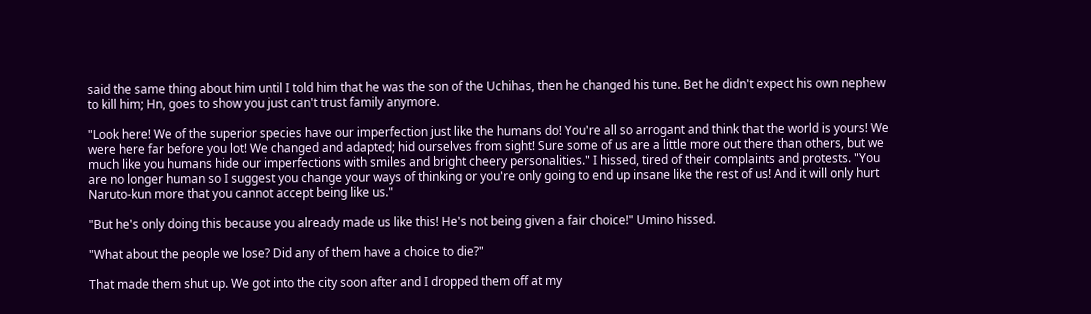said the same thing about him until I told him that he was the son of the Uchihas, then he changed his tune. Bet he didn't expect his own nephew to kill him; Hn, goes to show you just can't trust family anymore.

"Look here! We of the superior species have our imperfection just like the humans do! You're all so arrogant and think that the world is yours! We were here far before you lot! We changed and adapted; hid ourselves from sight! Sure some of us are a little more out there than others, but we much like you humans hide our imperfections with smiles and bright cheery personalities." I hissed, tired of their complaints and protests. "You are no longer human so I suggest you change your ways of thinking or you're only going to end up insane like the rest of us! And it will only hurt Naruto-kun more that you cannot accept being like us."

"But he's only doing this because you already made us like this! He's not being given a fair choice!" Umino hissed.

"What about the people we lose? Did any of them have a choice to die?"

That made them shut up. We got into the city soon after and I dropped them off at my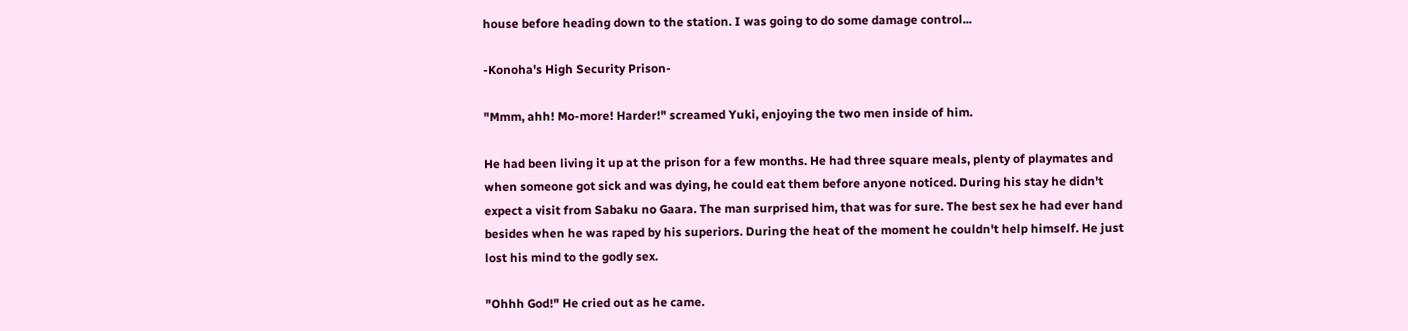house before heading down to the station. I was going to do some damage control...

-Konoha's High Security Prison-

"Mmm, ahh! Mo-more! Harder!" screamed Yuki, enjoying the two men inside of him.

He had been living it up at the prison for a few months. He had three square meals, plenty of playmates and when someone got sick and was dying, he could eat them before anyone noticed. During his stay he didn't expect a visit from Sabaku no Gaara. The man surprised him, that was for sure. The best sex he had ever hand besides when he was raped by his superiors. During the heat of the moment he couldn't help himself. He just lost his mind to the godly sex.

"Ohhh God!" He cried out as he came.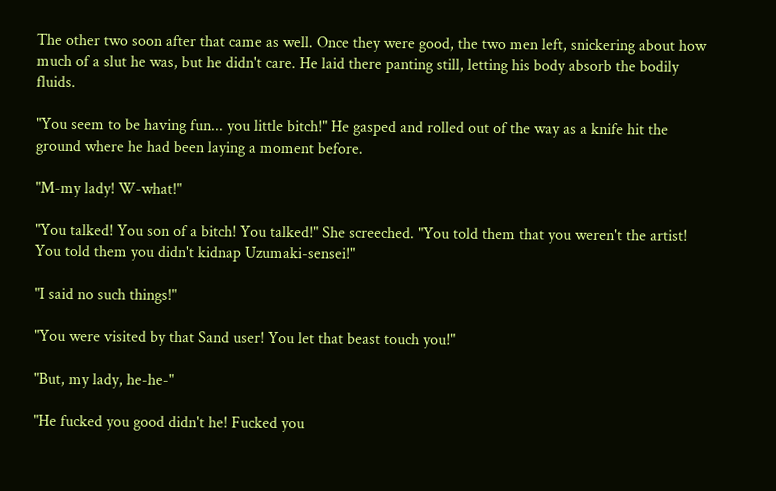The other two soon after that came as well. Once they were good, the two men left, snickering about how much of a slut he was, but he didn't care. He laid there panting still, letting his body absorb the bodily fluids.

"You seem to be having fun... you little bitch!" He gasped and rolled out of the way as a knife hit the ground where he had been laying a moment before.

"M-my lady! W-what!"

"You talked! You son of a bitch! You talked!" She screeched. "You told them that you weren't the artist! You told them you didn't kidnap Uzumaki-sensei!"

"I said no such things!"

"You were visited by that Sand user! You let that beast touch you!"

"But, my lady, he-he-"

"He fucked you good didn't he! Fucked you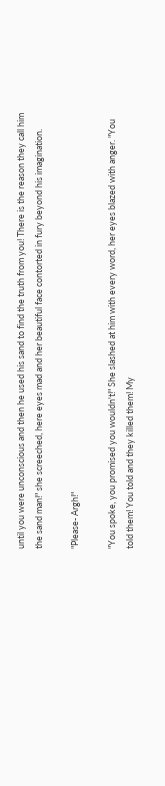until you were unconscious and then he used his sand to find the truth from you! There is the reason they call him the sand man!" she screeched, here eyes mad and her beautiful face contorted in fury beyond his imagination.

"Please- Argh!"

"You spoke, you promised you wouldn't!" She slashed at him with every word, her eyes blazed with anger. "You told them! You told and they killed them! My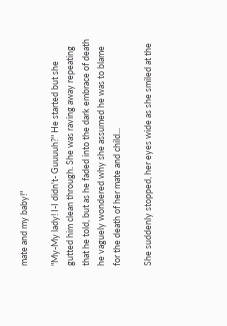mate and my baby!"

"My-My lady! I-I didn't- Guuuuh?" He started but she gutted him clean through. She was raving away repeating that he told, but as he faded into the dark embrace of death he vaguely wondered why she assumed he was to blame for the death of her mate and child...

She suddenly stopped, her eyes wide as she smiled at the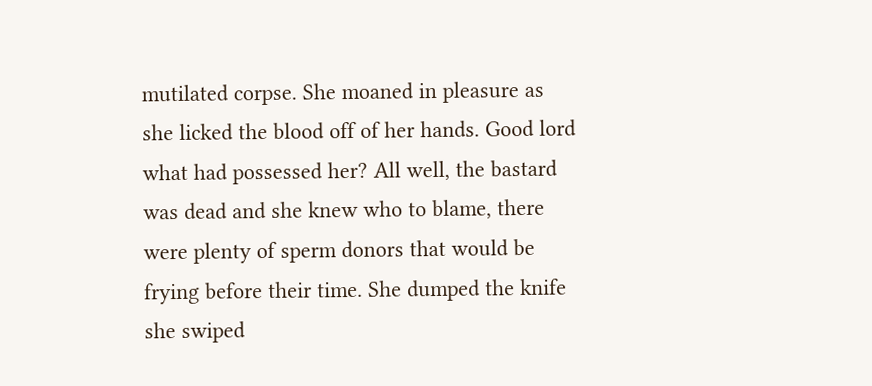mutilated corpse. She moaned in pleasure as she licked the blood off of her hands. Good lord what had possessed her? All well, the bastard was dead and she knew who to blame, there were plenty of sperm donors that would be frying before their time. She dumped the knife she swiped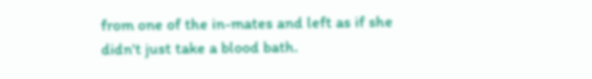from one of the in-mates and left as if she didn't just take a blood bath.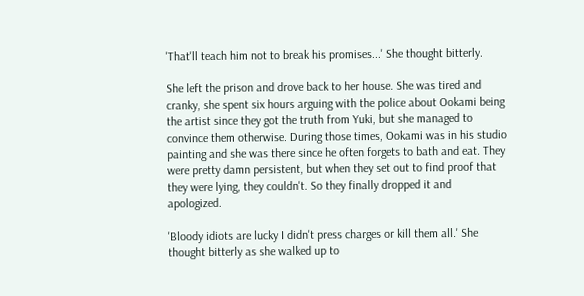'That'll teach him not to break his promises...' She thought bitterly.

She left the prison and drove back to her house. She was tired and cranky, she spent six hours arguing with the police about Ookami being the artist since they got the truth from Yuki, but she managed to convince them otherwise. During those times, Ookami was in his studio painting and she was there since he often forgets to bath and eat. They were pretty damn persistent, but when they set out to find proof that they were lying, they couldn't. So they finally dropped it and apologized.

'Bloody idiots are lucky I didn't press charges or kill them all.' She thought bitterly as she walked up to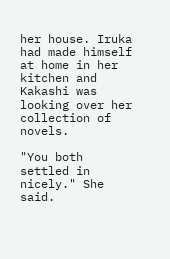her house. Iruka had made himself at home in her kitchen and Kakashi was looking over her collection of novels.

"You both settled in nicely." She said.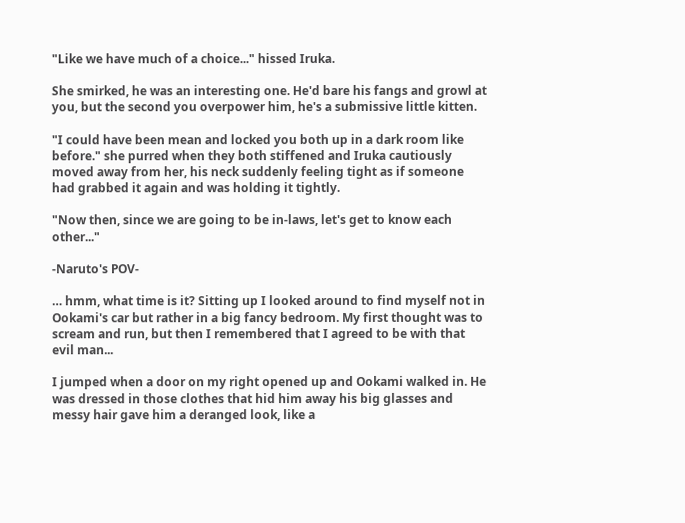"Like we have much of a choice..." hissed Iruka.

She smirked, he was an interesting one. He'd bare his fangs and growl at you, but the second you overpower him, he's a submissive little kitten.

"I could have been mean and locked you both up in a dark room like before." she purred when they both stiffened and Iruka cautiously moved away from her, his neck suddenly feeling tight as if someone had grabbed it again and was holding it tightly.

"Now then, since we are going to be in-laws, let's get to know each other..."

-Naruto's POV-

… hmm, what time is it? Sitting up I looked around to find myself not in Ookami's car but rather in a big fancy bedroom. My first thought was to scream and run, but then I remembered that I agreed to be with that evil man...

I jumped when a door on my right opened up and Ookami walked in. He was dressed in those clothes that hid him away his big glasses and messy hair gave him a deranged look, like a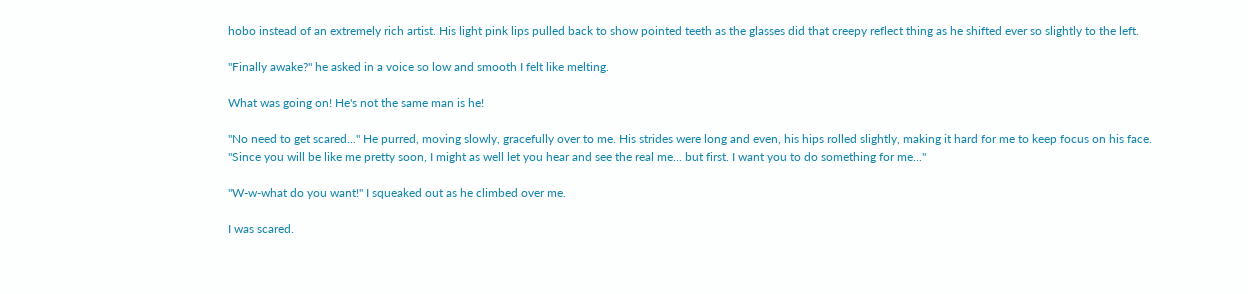hobo instead of an extremely rich artist. His light pink lips pulled back to show pointed teeth as the glasses did that creepy reflect thing as he shifted ever so slightly to the left.

"Finally awake?" he asked in a voice so low and smooth I felt like melting.

What was going on! He's not the same man is he!

"No need to get scared..." He purred, moving slowly, gracefully over to me. His strides were long and even, his hips rolled slightly, making it hard for me to keep focus on his face. "Since you will be like me pretty soon, I might as well let you hear and see the real me... but first. I want you to do something for me..."

"W-w-what do you want!" I squeaked out as he climbed over me.

I was scared.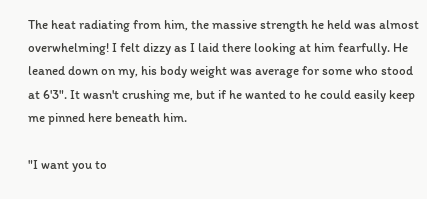The heat radiating from him, the massive strength he held was almost overwhelming! I felt dizzy as I laid there looking at him fearfully. He leaned down on my, his body weight was average for some who stood at 6'3". It wasn't crushing me, but if he wanted to he could easily keep me pinned here beneath him.

"I want you to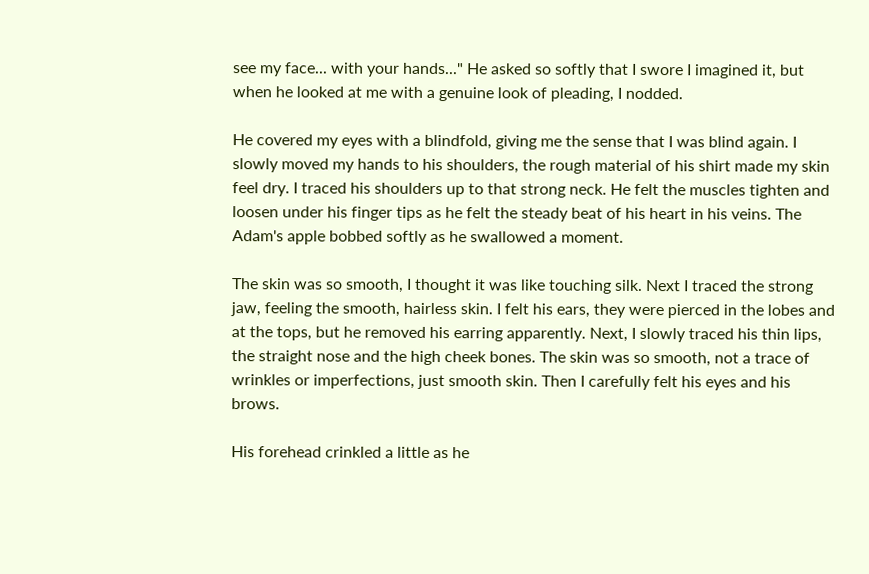see my face... with your hands..." He asked so softly that I swore I imagined it, but when he looked at me with a genuine look of pleading, I nodded.

He covered my eyes with a blindfold, giving me the sense that I was blind again. I slowly moved my hands to his shoulders, the rough material of his shirt made my skin feel dry. I traced his shoulders up to that strong neck. He felt the muscles tighten and loosen under his finger tips as he felt the steady beat of his heart in his veins. The Adam's apple bobbed softly as he swallowed a moment.

The skin was so smooth, I thought it was like touching silk. Next I traced the strong jaw, feeling the smooth, hairless skin. I felt his ears, they were pierced in the lobes and at the tops, but he removed his earring apparently. Next, I slowly traced his thin lips, the straight nose and the high cheek bones. The skin was so smooth, not a trace of wrinkles or imperfections, just smooth skin. Then I carefully felt his eyes and his brows.

His forehead crinkled a little as he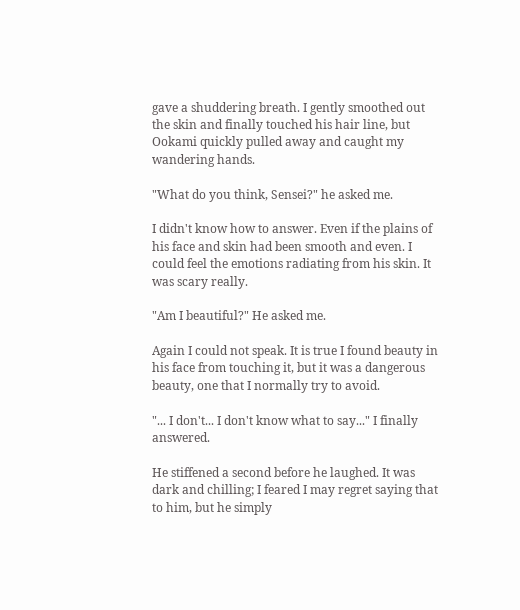gave a shuddering breath. I gently smoothed out the skin and finally touched his hair line, but Ookami quickly pulled away and caught my wandering hands.

"What do you think, Sensei?" he asked me.

I didn't know how to answer. Even if the plains of his face and skin had been smooth and even. I could feel the emotions radiating from his skin. It was scary really.

"Am I beautiful?" He asked me.

Again I could not speak. It is true I found beauty in his face from touching it, but it was a dangerous beauty, one that I normally try to avoid.

"... I don't... I don't know what to say..." I finally answered.

He stiffened a second before he laughed. It was dark and chilling; I feared I may regret saying that to him, but he simply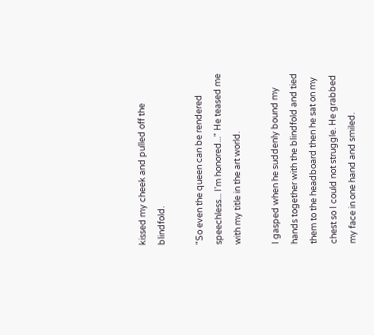kissed my cheek and pulled off the blindfold.

"So even the queen can be rendered speechless... I'm honored..." He teased me with my title in the art world.

I gasped when he suddenly bound my hands together with the blindfold and tied them to the headboard then he sat on my chest so I could not struggle. He grabbed my face in one hand and smiled.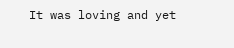It was loving and yet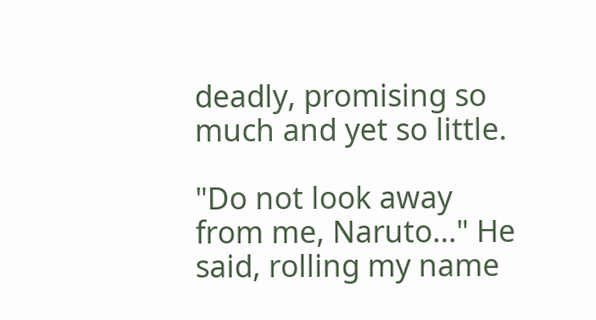deadly, promising so much and yet so little.

"Do not look away from me, Naruto..." He said, rolling my name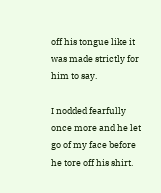off his tongue like it was made strictly for him to say.

I nodded fearfully once more and he let go of my face before he tore off his shirt.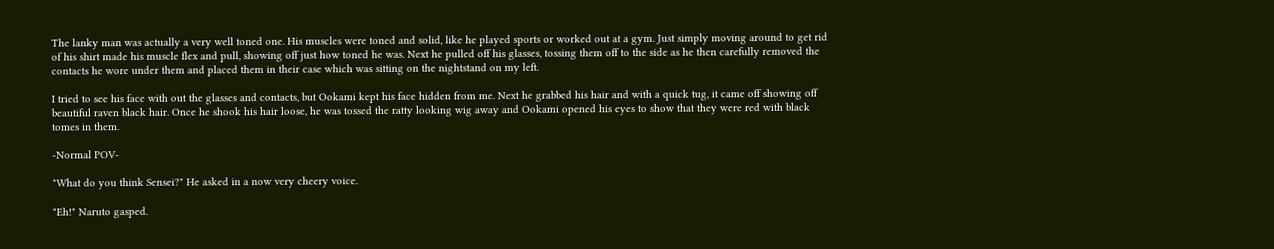The lanky man was actually a very well toned one. His muscles were toned and solid, like he played sports or worked out at a gym. Just simply moving around to get rid of his shirt made his muscle flex and pull, showing off just how toned he was. Next he pulled off his glasses, tossing them off to the side as he then carefully removed the contacts he wore under them and placed them in their case which was sitting on the nightstand on my left.

I tried to see his face with out the glasses and contacts, but Ookami kept his face hidden from me. Next he grabbed his hair and with a quick tug, it came off showing off beautiful raven black hair. Once he shook his hair loose, he was tossed the ratty looking wig away and Ookami opened his eyes to show that they were red with black tomes in them.

-Normal POV-

"What do you think Sensei?" He asked in a now very cheery voice.

"Eh!" Naruto gasped.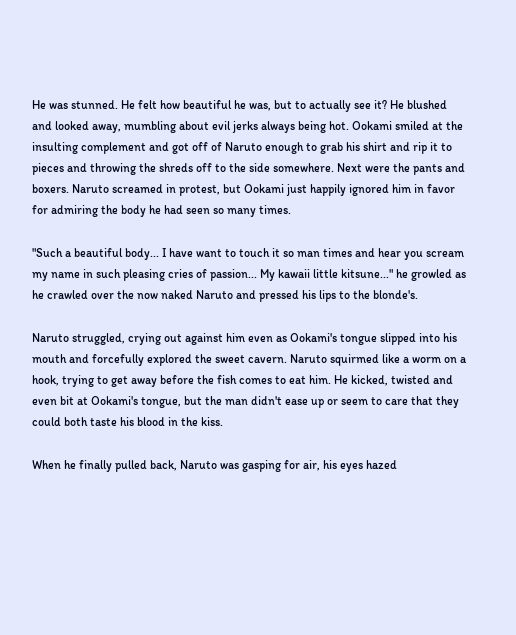He was stunned. He felt how beautiful he was, but to actually see it? He blushed and looked away, mumbling about evil jerks always being hot. Ookami smiled at the insulting complement and got off of Naruto enough to grab his shirt and rip it to pieces and throwing the shreds off to the side somewhere. Next were the pants and boxers. Naruto screamed in protest, but Ookami just happily ignored him in favor for admiring the body he had seen so many times.

"Such a beautiful body... I have want to touch it so man times and hear you scream my name in such pleasing cries of passion... My kawaii little kitsune..." he growled as he crawled over the now naked Naruto and pressed his lips to the blonde's.

Naruto struggled, crying out against him even as Ookami's tongue slipped into his mouth and forcefully explored the sweet cavern. Naruto squirmed like a worm on a hook, trying to get away before the fish comes to eat him. He kicked, twisted and even bit at Ookami's tongue, but the man didn't ease up or seem to care that they could both taste his blood in the kiss.

When he finally pulled back, Naruto was gasping for air, his eyes hazed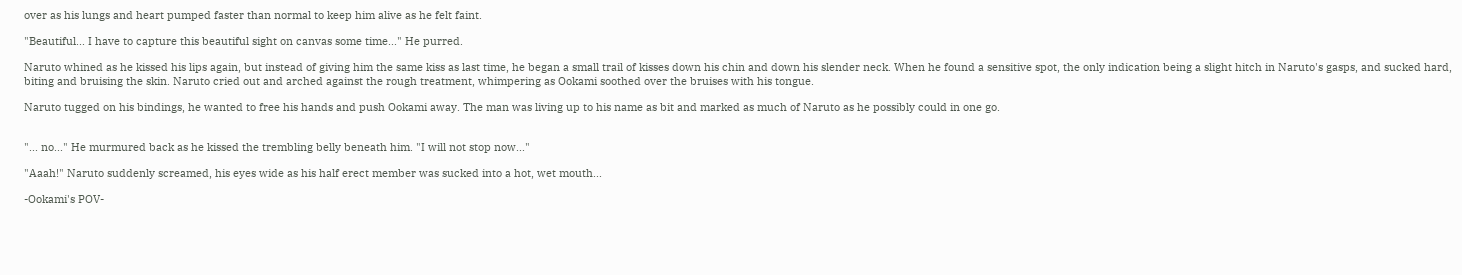over as his lungs and heart pumped faster than normal to keep him alive as he felt faint.

"Beautiful... I have to capture this beautiful sight on canvas some time..." He purred.

Naruto whined as he kissed his lips again, but instead of giving him the same kiss as last time, he began a small trail of kisses down his chin and down his slender neck. When he found a sensitive spot, the only indication being a slight hitch in Naruto's gasps, and sucked hard, biting and bruising the skin. Naruto cried out and arched against the rough treatment, whimpering as Ookami soothed over the bruises with his tongue.

Naruto tugged on his bindings, he wanted to free his hands and push Ookami away. The man was living up to his name as bit and marked as much of Naruto as he possibly could in one go.


"... no..." He murmured back as he kissed the trembling belly beneath him. "I will not stop now..."

"Aaah!" Naruto suddenly screamed, his eyes wide as his half erect member was sucked into a hot, wet mouth...

-Ookami's POV-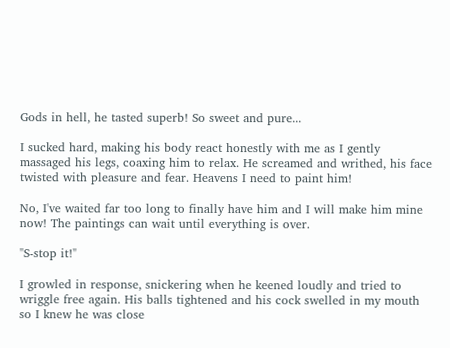Gods in hell, he tasted superb! So sweet and pure...

I sucked hard, making his body react honestly with me as I gently massaged his legs, coaxing him to relax. He screamed and writhed, his face twisted with pleasure and fear. Heavens I need to paint him!

No, I've waited far too long to finally have him and I will make him mine now! The paintings can wait until everything is over.

"S-stop it!"

I growled in response, snickering when he keened loudly and tried to wriggle free again. His balls tightened and his cock swelled in my mouth so I knew he was close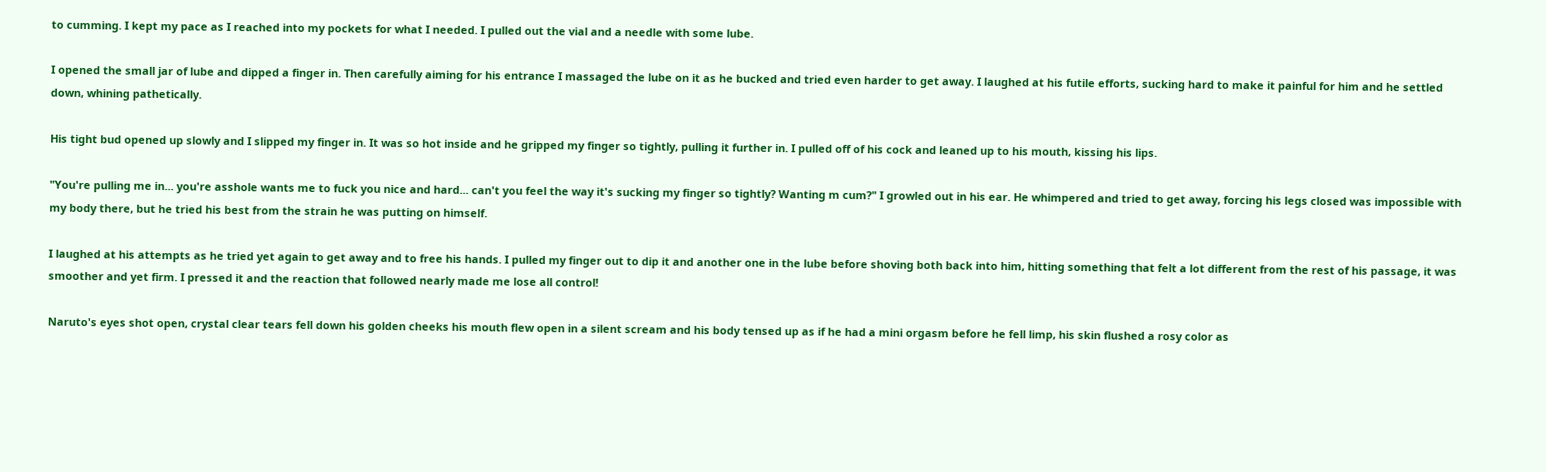to cumming. I kept my pace as I reached into my pockets for what I needed. I pulled out the vial and a needle with some lube.

I opened the small jar of lube and dipped a finger in. Then carefully aiming for his entrance I massaged the lube on it as he bucked and tried even harder to get away. I laughed at his futile efforts, sucking hard to make it painful for him and he settled down, whining pathetically.

His tight bud opened up slowly and I slipped my finger in. It was so hot inside and he gripped my finger so tightly, pulling it further in. I pulled off of his cock and leaned up to his mouth, kissing his lips.

"You're pulling me in... you're asshole wants me to fuck you nice and hard... can't you feel the way it's sucking my finger so tightly? Wanting m cum?" I growled out in his ear. He whimpered and tried to get away, forcing his legs closed was impossible with my body there, but he tried his best from the strain he was putting on himself.

I laughed at his attempts as he tried yet again to get away and to free his hands. I pulled my finger out to dip it and another one in the lube before shoving both back into him, hitting something that felt a lot different from the rest of his passage, it was smoother and yet firm. I pressed it and the reaction that followed nearly made me lose all control!

Naruto's eyes shot open, crystal clear tears fell down his golden cheeks his mouth flew open in a silent scream and his body tensed up as if he had a mini orgasm before he fell limp, his skin flushed a rosy color as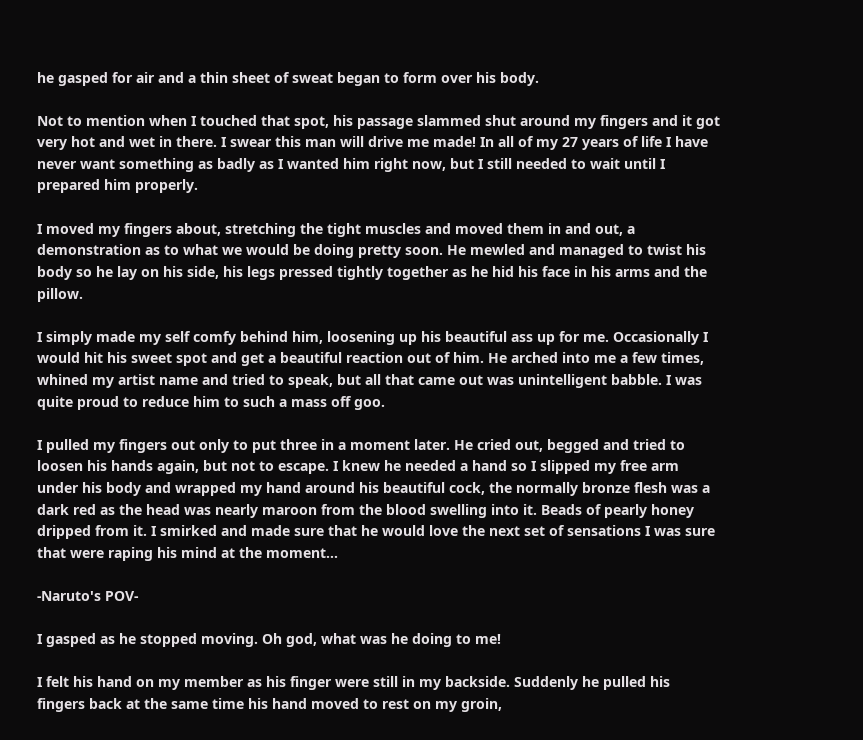he gasped for air and a thin sheet of sweat began to form over his body.

Not to mention when I touched that spot, his passage slammed shut around my fingers and it got very hot and wet in there. I swear this man will drive me made! In all of my 27 years of life I have never want something as badly as I wanted him right now, but I still needed to wait until I prepared him properly.

I moved my fingers about, stretching the tight muscles and moved them in and out, a demonstration as to what we would be doing pretty soon. He mewled and managed to twist his body so he lay on his side, his legs pressed tightly together as he hid his face in his arms and the pillow.

I simply made my self comfy behind him, loosening up his beautiful ass up for me. Occasionally I would hit his sweet spot and get a beautiful reaction out of him. He arched into me a few times, whined my artist name and tried to speak, but all that came out was unintelligent babble. I was quite proud to reduce him to such a mass off goo.

I pulled my fingers out only to put three in a moment later. He cried out, begged and tried to loosen his hands again, but not to escape. I knew he needed a hand so I slipped my free arm under his body and wrapped my hand around his beautiful cock, the normally bronze flesh was a dark red as the head was nearly maroon from the blood swelling into it. Beads of pearly honey dripped from it. I smirked and made sure that he would love the next set of sensations I was sure that were raping his mind at the moment...

-Naruto's POV-

I gasped as he stopped moving. Oh god, what was he doing to me!

I felt his hand on my member as his finger were still in my backside. Suddenly he pulled his fingers back at the same time his hand moved to rest on my groin,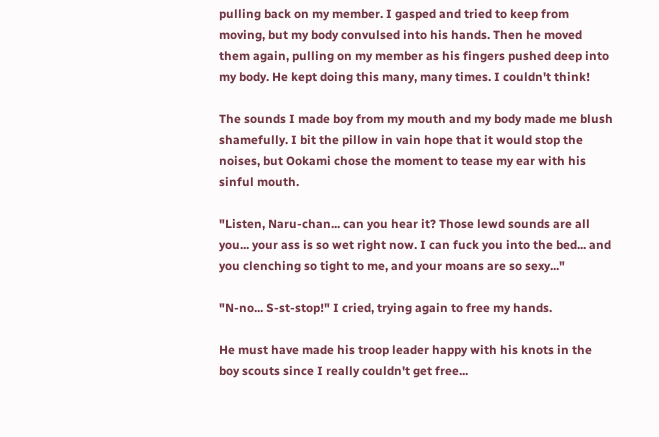pulling back on my member. I gasped and tried to keep from moving, but my body convulsed into his hands. Then he moved them again, pulling on my member as his fingers pushed deep into my body. He kept doing this many, many times. I couldn't think!

The sounds I made boy from my mouth and my body made me blush shamefully. I bit the pillow in vain hope that it would stop the noises, but Ookami chose the moment to tease my ear with his sinful mouth.

"Listen, Naru-chan... can you hear it? Those lewd sounds are all you... your ass is so wet right now. I can fuck you into the bed... and you clenching so tight to me, and your moans are so sexy..."

"N-no... S-st-stop!" I cried, trying again to free my hands.

He must have made his troop leader happy with his knots in the boy scouts since I really couldn't get free...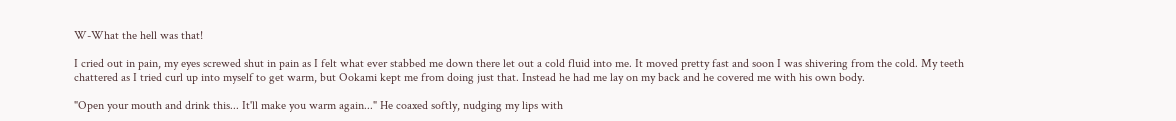W-What the hell was that!

I cried out in pain, my eyes screwed shut in pain as I felt what ever stabbed me down there let out a cold fluid into me. It moved pretty fast and soon I was shivering from the cold. My teeth chattered as I tried curl up into myself to get warm, but Ookami kept me from doing just that. Instead he had me lay on my back and he covered me with his own body.

"Open your mouth and drink this... It'll make you warm again..." He coaxed softly, nudging my lips with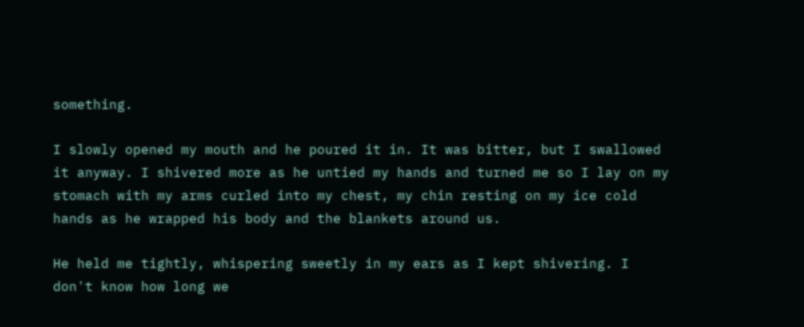something.

I slowly opened my mouth and he poured it in. It was bitter, but I swallowed it anyway. I shivered more as he untied my hands and turned me so I lay on my stomach with my arms curled into my chest, my chin resting on my ice cold hands as he wrapped his body and the blankets around us.

He held me tightly, whispering sweetly in my ears as I kept shivering. I don't know how long we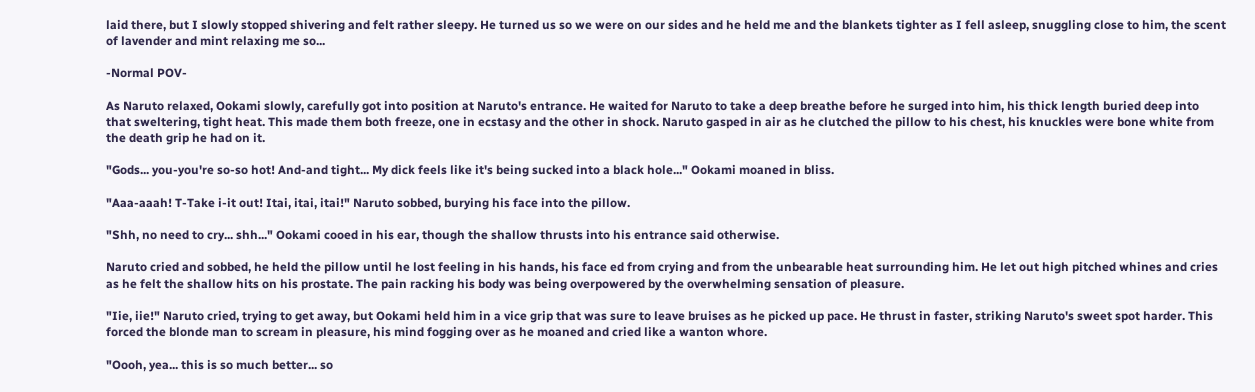laid there, but I slowly stopped shivering and felt rather sleepy. He turned us so we were on our sides and he held me and the blankets tighter as I fell asleep, snuggling close to him, the scent of lavender and mint relaxing me so...

-Normal POV-

As Naruto relaxed, Ookami slowly, carefully got into position at Naruto's entrance. He waited for Naruto to take a deep breathe before he surged into him, his thick length buried deep into that sweltering, tight heat. This made them both freeze, one in ecstasy and the other in shock. Naruto gasped in air as he clutched the pillow to his chest, his knuckles were bone white from the death grip he had on it.

"Gods... you-you're so-so hot! And-and tight... My dick feels like it's being sucked into a black hole..." Ookami moaned in bliss.

"Aaa-aaah! T-Take i-it out! Itai, itai, itai!" Naruto sobbed, burying his face into the pillow.

"Shh, no need to cry... shh..." Ookami cooed in his ear, though the shallow thrusts into his entrance said otherwise.

Naruto cried and sobbed, he held the pillow until he lost feeling in his hands, his face ed from crying and from the unbearable heat surrounding him. He let out high pitched whines and cries as he felt the shallow hits on his prostate. The pain racking his body was being overpowered by the overwhelming sensation of pleasure.

"Iie, iie!" Naruto cried, trying to get away, but Ookami held him in a vice grip that was sure to leave bruises as he picked up pace. He thrust in faster, striking Naruto's sweet spot harder. This forced the blonde man to scream in pleasure, his mind fogging over as he moaned and cried like a wanton whore.

"Oooh, yea... this is so much better... so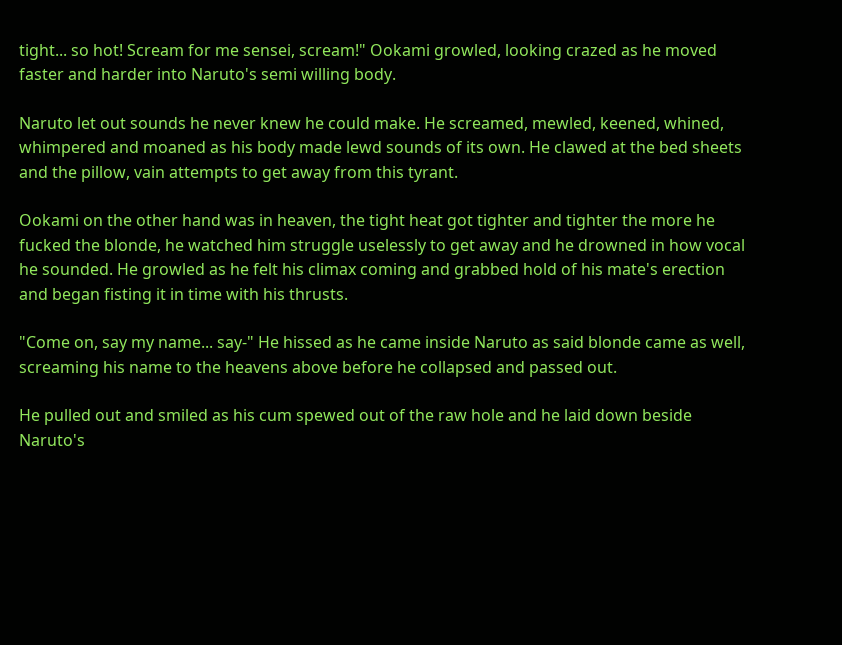tight... so hot! Scream for me sensei, scream!" Ookami growled, looking crazed as he moved faster and harder into Naruto's semi willing body.

Naruto let out sounds he never knew he could make. He screamed, mewled, keened, whined, whimpered and moaned as his body made lewd sounds of its own. He clawed at the bed sheets and the pillow, vain attempts to get away from this tyrant.

Ookami on the other hand was in heaven, the tight heat got tighter and tighter the more he fucked the blonde, he watched him struggle uselessly to get away and he drowned in how vocal he sounded. He growled as he felt his climax coming and grabbed hold of his mate's erection and began fisting it in time with his thrusts.

"Come on, say my name... say-" He hissed as he came inside Naruto as said blonde came as well, screaming his name to the heavens above before he collapsed and passed out.

He pulled out and smiled as his cum spewed out of the raw hole and he laid down beside Naruto's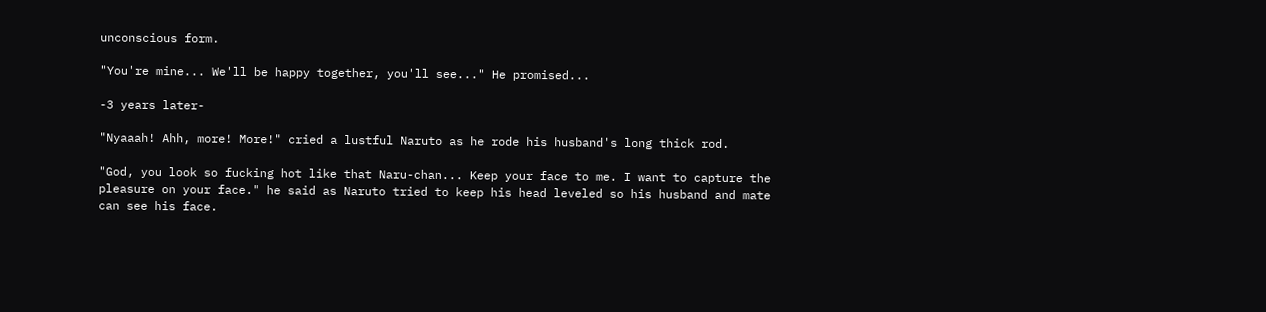unconscious form.

"You're mine... We'll be happy together, you'll see..." He promised...

-3 years later-

"Nyaaah! Ahh, more! More!" cried a lustful Naruto as he rode his husband's long thick rod.

"God, you look so fucking hot like that Naru-chan... Keep your face to me. I want to capture the pleasure on your face." he said as Naruto tried to keep his head leveled so his husband and mate can see his face.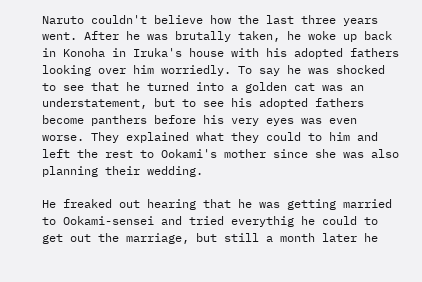Naruto couldn't believe how the last three years went. After he was brutally taken, he woke up back in Konoha in Iruka's house with his adopted fathers looking over him worriedly. To say he was shocked to see that he turned into a golden cat was an understatement, but to see his adopted fathers become panthers before his very eyes was even worse. They explained what they could to him and left the rest to Ookami's mother since she was also planning their wedding.

He freaked out hearing that he was getting married to Ookami-sensei and tried everythig he could to get out the marriage, but still a month later he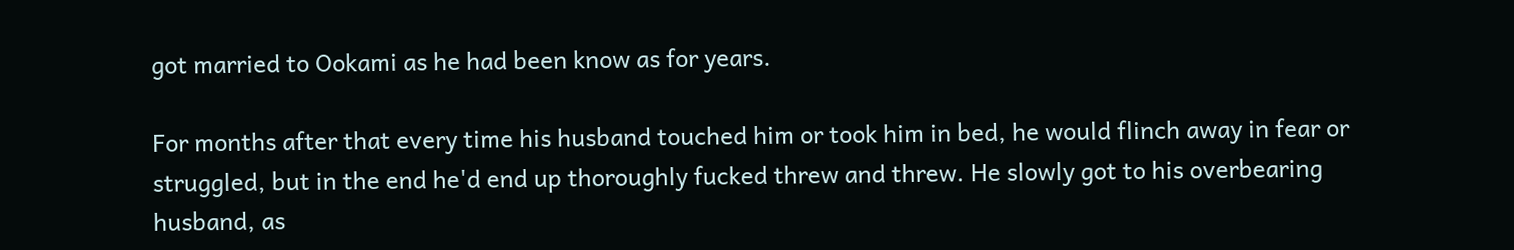got married to Ookami as he had been know as for years.

For months after that every time his husband touched him or took him in bed, he would flinch away in fear or struggled, but in the end he'd end up thoroughly fucked threw and threw. He slowly got to his overbearing husband, as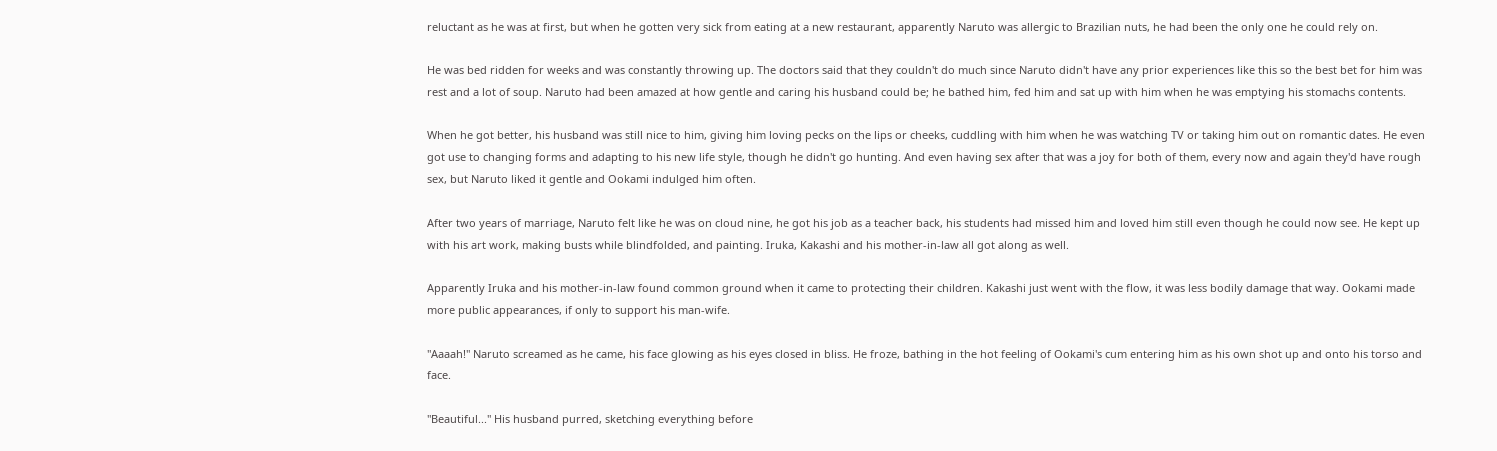reluctant as he was at first, but when he gotten very sick from eating at a new restaurant, apparently Naruto was allergic to Brazilian nuts, he had been the only one he could rely on.

He was bed ridden for weeks and was constantly throwing up. The doctors said that they couldn't do much since Naruto didn't have any prior experiences like this so the best bet for him was rest and a lot of soup. Naruto had been amazed at how gentle and caring his husband could be; he bathed him, fed him and sat up with him when he was emptying his stomachs contents.

When he got better, his husband was still nice to him, giving him loving pecks on the lips or cheeks, cuddling with him when he was watching TV or taking him out on romantic dates. He even got use to changing forms and adapting to his new life style, though he didn't go hunting. And even having sex after that was a joy for both of them, every now and again they'd have rough sex, but Naruto liked it gentle and Ookami indulged him often.

After two years of marriage, Naruto felt like he was on cloud nine, he got his job as a teacher back, his students had missed him and loved him still even though he could now see. He kept up with his art work, making busts while blindfolded, and painting. Iruka, Kakashi and his mother-in-law all got along as well.

Apparently Iruka and his mother-in-law found common ground when it came to protecting their children. Kakashi just went with the flow, it was less bodily damage that way. Ookami made more public appearances, if only to support his man-wife.

"Aaaah!" Naruto screamed as he came, his face glowing as his eyes closed in bliss. He froze, bathing in the hot feeling of Ookami's cum entering him as his own shot up and onto his torso and face.

"Beautiful..." His husband purred, sketching everything before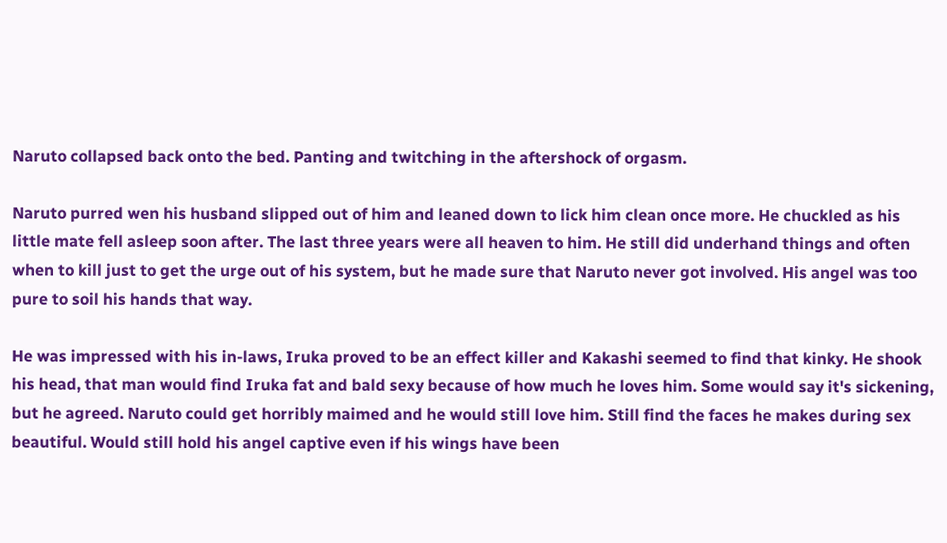Naruto collapsed back onto the bed. Panting and twitching in the aftershock of orgasm.

Naruto purred wen his husband slipped out of him and leaned down to lick him clean once more. He chuckled as his little mate fell asleep soon after. The last three years were all heaven to him. He still did underhand things and often when to kill just to get the urge out of his system, but he made sure that Naruto never got involved. His angel was too pure to soil his hands that way.

He was impressed with his in-laws, Iruka proved to be an effect killer and Kakashi seemed to find that kinky. He shook his head, that man would find Iruka fat and bald sexy because of how much he loves him. Some would say it's sickening, but he agreed. Naruto could get horribly maimed and he would still love him. Still find the faces he makes during sex beautiful. Would still hold his angel captive even if his wings have been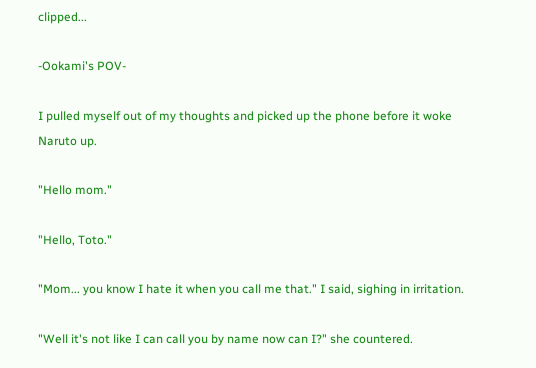clipped...

-Ookami's POV-

I pulled myself out of my thoughts and picked up the phone before it woke Naruto up.

"Hello mom."

"Hello, Toto."

"Mom... you know I hate it when you call me that." I said, sighing in irritation.

"Well it's not like I can call you by name now can I?" she countered.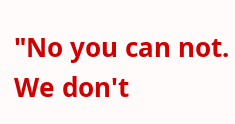"No you can not. We don't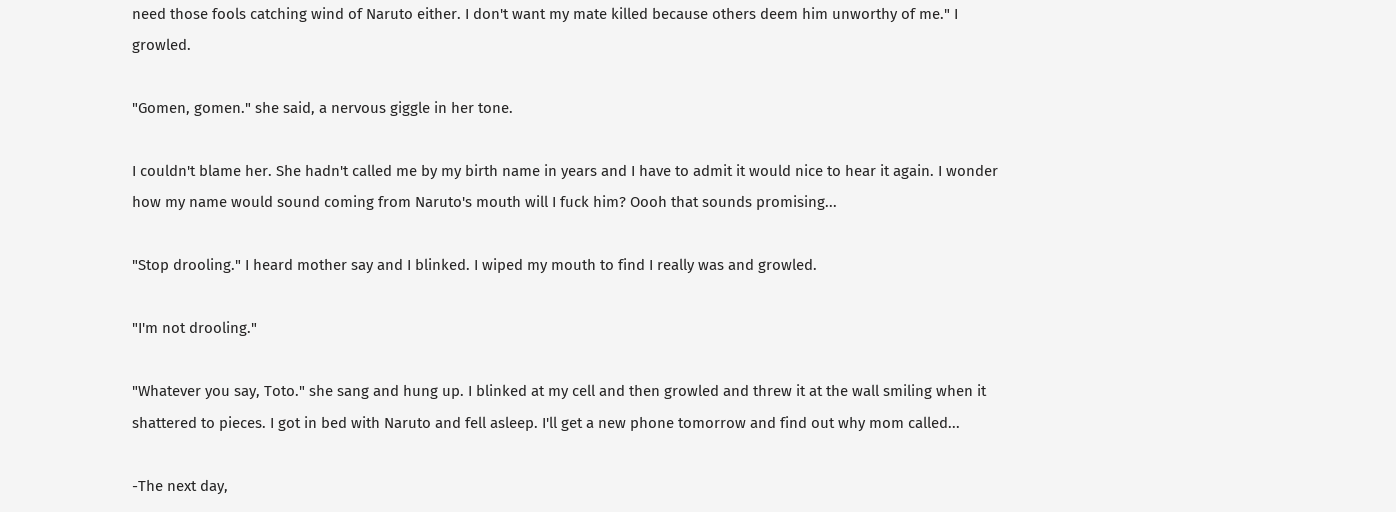need those fools catching wind of Naruto either. I don't want my mate killed because others deem him unworthy of me." I growled.

"Gomen, gomen." she said, a nervous giggle in her tone.

I couldn't blame her. She hadn't called me by my birth name in years and I have to admit it would nice to hear it again. I wonder how my name would sound coming from Naruto's mouth will I fuck him? Oooh that sounds promising...

"Stop drooling." I heard mother say and I blinked. I wiped my mouth to find I really was and growled.

"I'm not drooling."

"Whatever you say, Toto." she sang and hung up. I blinked at my cell and then growled and threw it at the wall smiling when it shattered to pieces. I got in bed with Naruto and fell asleep. I'll get a new phone tomorrow and find out why mom called...

-The next day,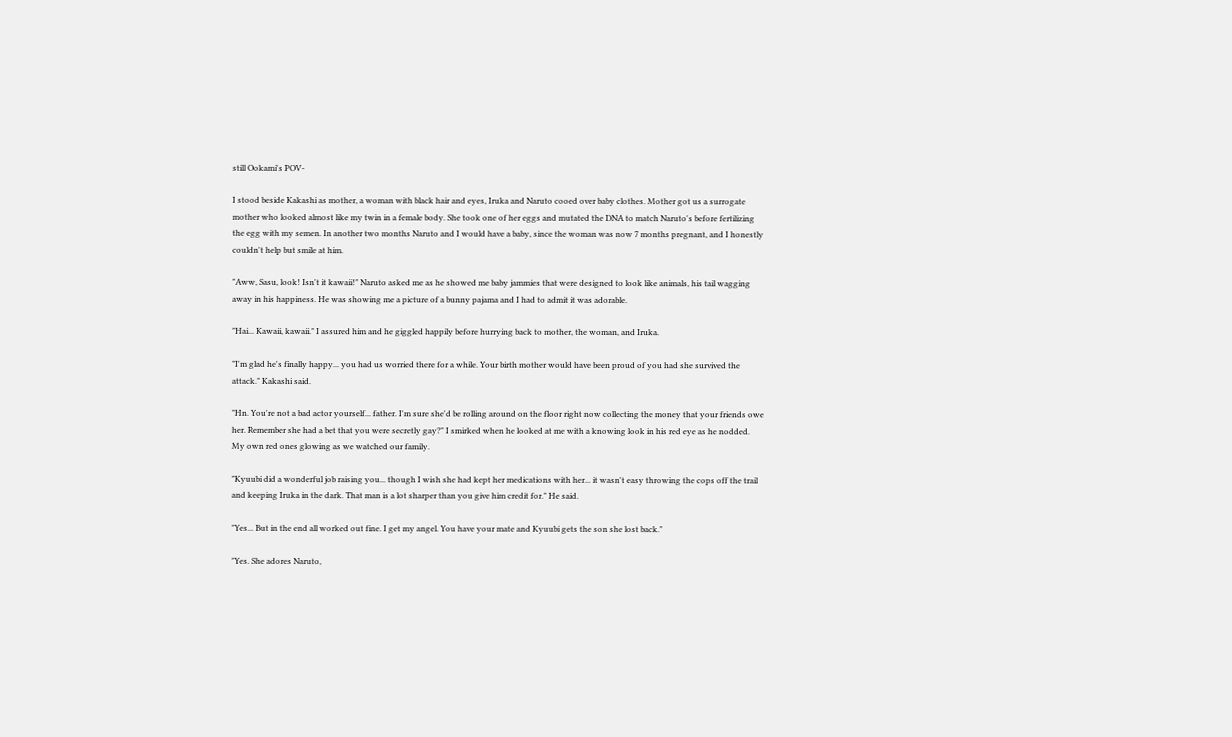still Ookami's POV-

I stood beside Kakashi as mother, a woman with black hair and eyes, Iruka and Naruto cooed over baby clothes. Mother got us a surrogate mother who looked almost like my twin in a female body. She took one of her eggs and mutated the DNA to match Naruto's before fertilizing the egg with my semen. In another two months Naruto and I would have a baby, since the woman was now 7 months pregnant, and I honestly couldn't help but smile at him.

"Aww, Sasu, look! Isn't it kawaii!" Naruto asked me as he showed me baby jammies that were designed to look like animals, his tail wagging away in his happiness. He was showing me a picture of a bunny pajama and I had to admit it was adorable.

"Hai... Kawaii, kawaii." I assured him and he giggled happily before hurrying back to mother, the woman, and Iruka.

"I'm glad he's finally happy... you had us worried there for a while. Your birth mother would have been proud of you had she survived the attack." Kakashi said.

"Hn. You're not a bad actor yourself... father. I'm sure she'd be rolling around on the floor right now collecting the money that your friends owe her. Remember she had a bet that you were secretly gay?" I smirked when he looked at me with a knowing look in his red eye as he nodded. My own red ones glowing as we watched our family.

"Kyuubi did a wonderful job raising you... though I wish she had kept her medications with her... it wasn't easy throwing the cops off the trail and keeping Iruka in the dark. That man is a lot sharper than you give him credit for." He said.

"Yes... But in the end all worked out fine. I get my angel. You have your mate and Kyuubi gets the son she lost back."

"Yes. She adores Naruto,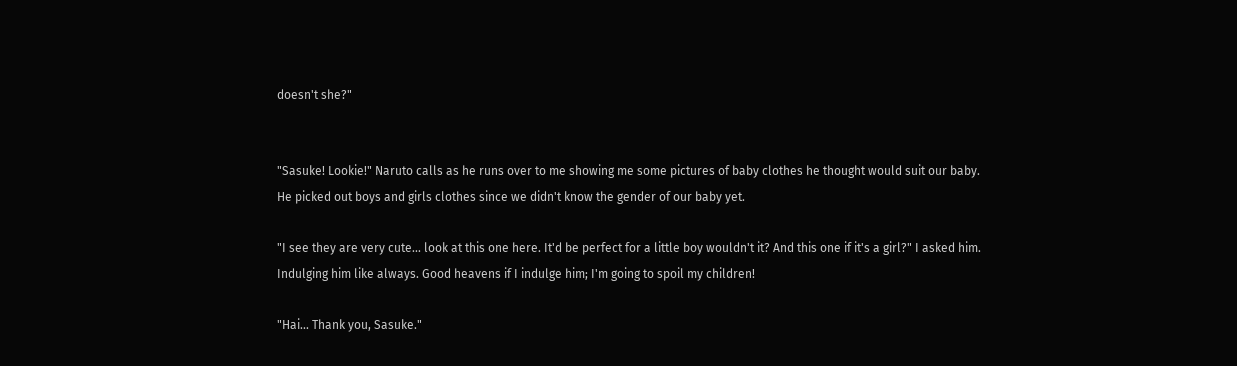doesn't she?"


"Sasuke! Lookie!" Naruto calls as he runs over to me showing me some pictures of baby clothes he thought would suit our baby. He picked out boys and girls clothes since we didn't know the gender of our baby yet.

"I see they are very cute... look at this one here. It'd be perfect for a little boy wouldn't it? And this one if it's a girl?" I asked him. Indulging him like always. Good heavens if I indulge him; I'm going to spoil my children!

"Hai... Thank you, Sasuke."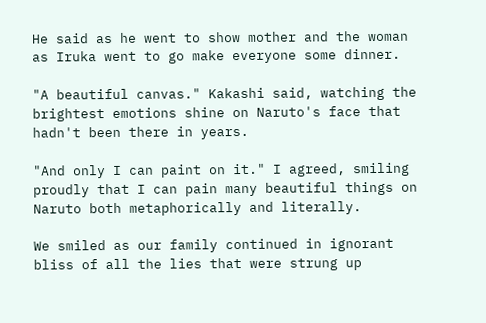He said as he went to show mother and the woman as Iruka went to go make everyone some dinner.

"A beautiful canvas." Kakashi said, watching the brightest emotions shine on Naruto's face that hadn't been there in years.

"And only I can paint on it." I agreed, smiling proudly that I can pain many beautiful things on Naruto both metaphorically and literally.

We smiled as our family continued in ignorant bliss of all the lies that were strung up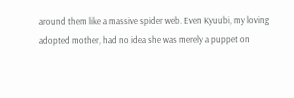around them like a massive spider web. Even Kyuubi, my loving adopted mother, had no idea she was merely a puppet on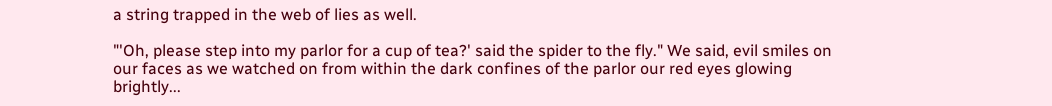a string trapped in the web of lies as well.

"'Oh, please step into my parlor for a cup of tea?' said the spider to the fly." We said, evil smiles on our faces as we watched on from within the dark confines of the parlor our red eyes glowing brightly...